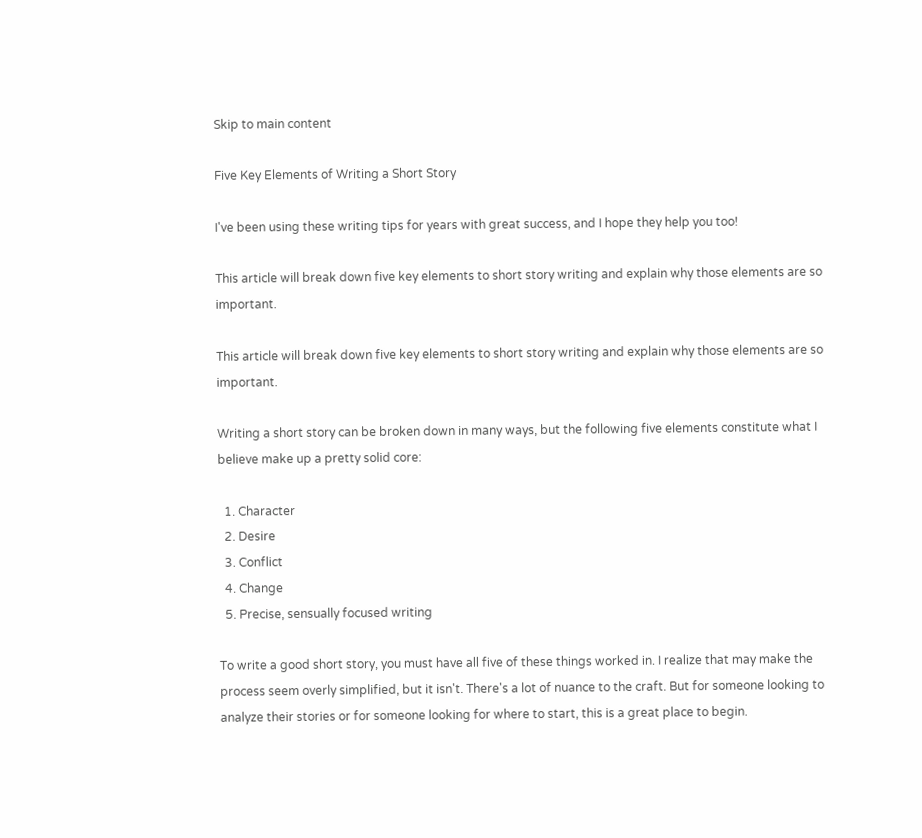Skip to main content

Five Key Elements of Writing a Short Story

I've been using these writing tips for years with great success, and I hope they help you too!

This article will break down five key elements to short story writing and explain why those elements are so important.

This article will break down five key elements to short story writing and explain why those elements are so important.

Writing a short story can be broken down in many ways, but the following five elements constitute what I believe make up a pretty solid core:

  1. Character
  2. Desire
  3. Conflict
  4. Change
  5. Precise, sensually focused writing

To write a good short story, you must have all five of these things worked in. I realize that may make the process seem overly simplified, but it isn't. There's a lot of nuance to the craft. But for someone looking to analyze their stories or for someone looking for where to start, this is a great place to begin.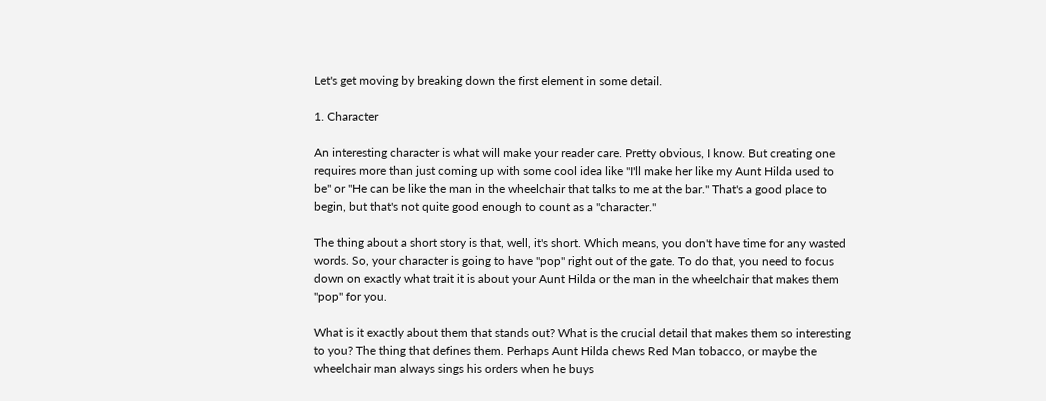Let's get moving by breaking down the first element in some detail.

1. Character

An interesting character is what will make your reader care. Pretty obvious, I know. But creating one requires more than just coming up with some cool idea like "I'll make her like my Aunt Hilda used to be" or "He can be like the man in the wheelchair that talks to me at the bar." That's a good place to begin, but that's not quite good enough to count as a "character."

The thing about a short story is that, well, it's short. Which means, you don't have time for any wasted words. So, your character is going to have "pop" right out of the gate. To do that, you need to focus down on exactly what trait it is about your Aunt Hilda or the man in the wheelchair that makes them "pop" for you.

What is it exactly about them that stands out? What is the crucial detail that makes them so interesting to you? The thing that defines them. Perhaps Aunt Hilda chews Red Man tobacco, or maybe the wheelchair man always sings his orders when he buys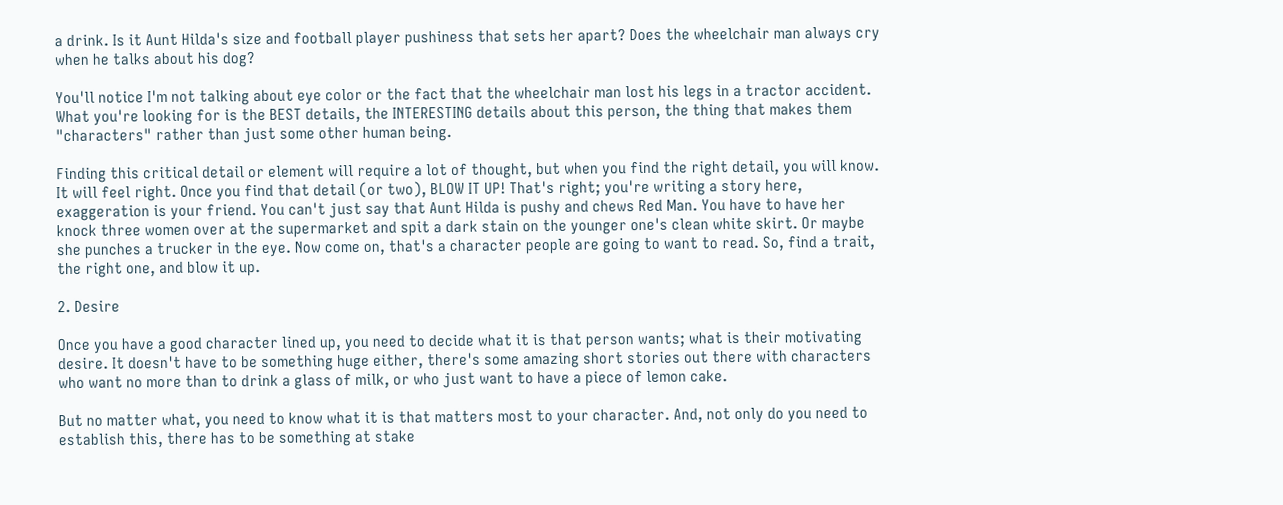a drink. Is it Aunt Hilda's size and football player pushiness that sets her apart? Does the wheelchair man always cry when he talks about his dog?

You'll notice I'm not talking about eye color or the fact that the wheelchair man lost his legs in a tractor accident. What you're looking for is the BEST details, the INTERESTING details about this person, the thing that makes them "characters" rather than just some other human being.

Finding this critical detail or element will require a lot of thought, but when you find the right detail, you will know. It will feel right. Once you find that detail (or two), BLOW IT UP! That's right; you're writing a story here, exaggeration is your friend. You can't just say that Aunt Hilda is pushy and chews Red Man. You have to have her knock three women over at the supermarket and spit a dark stain on the younger one's clean white skirt. Or maybe she punches a trucker in the eye. Now come on, that's a character people are going to want to read. So, find a trait, the right one, and blow it up.

2. Desire

Once you have a good character lined up, you need to decide what it is that person wants; what is their motivating desire. It doesn't have to be something huge either, there's some amazing short stories out there with characters who want no more than to drink a glass of milk, or who just want to have a piece of lemon cake.

But no matter what, you need to know what it is that matters most to your character. And, not only do you need to establish this, there has to be something at stake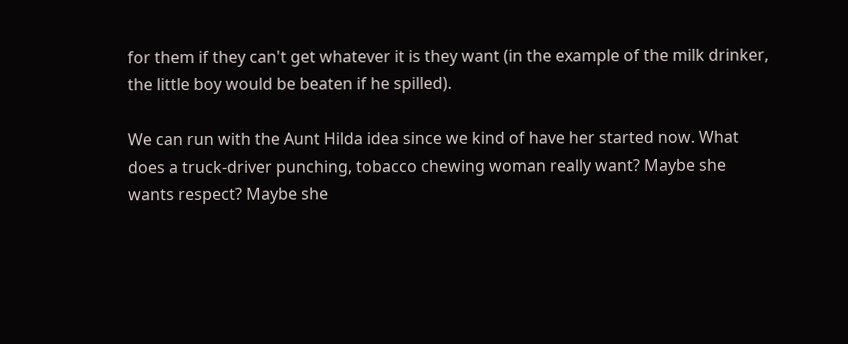for them if they can't get whatever it is they want (in the example of the milk drinker, the little boy would be beaten if he spilled).

We can run with the Aunt Hilda idea since we kind of have her started now. What does a truck-driver punching, tobacco chewing woman really want? Maybe she wants respect? Maybe she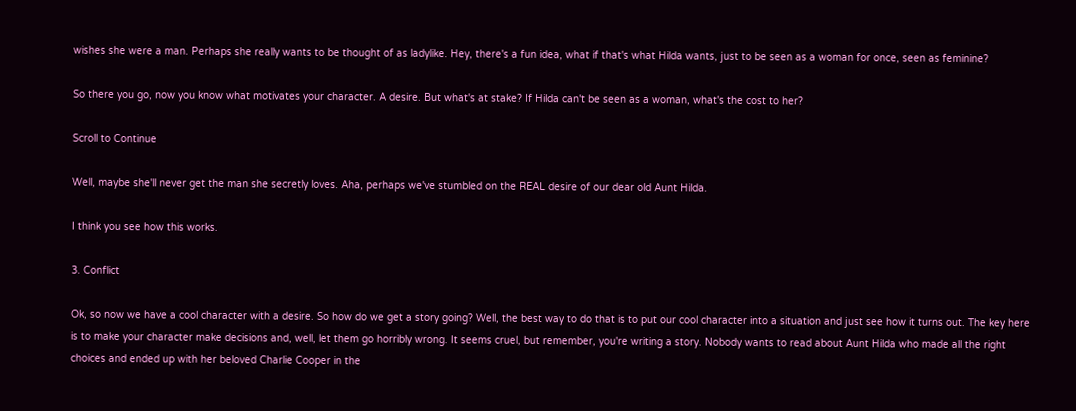wishes she were a man. Perhaps she really wants to be thought of as ladylike. Hey, there's a fun idea, what if that's what Hilda wants, just to be seen as a woman for once, seen as feminine?

So there you go, now you know what motivates your character. A desire. But what's at stake? If Hilda can't be seen as a woman, what's the cost to her?

Scroll to Continue

Well, maybe she'll never get the man she secretly loves. Aha, perhaps we've stumbled on the REAL desire of our dear old Aunt Hilda.

I think you see how this works.

3. Conflict

Ok, so now we have a cool character with a desire. So how do we get a story going? Well, the best way to do that is to put our cool character into a situation and just see how it turns out. The key here is to make your character make decisions and, well, let them go horribly wrong. It seems cruel, but remember, you're writing a story. Nobody wants to read about Aunt Hilda who made all the right choices and ended up with her beloved Charlie Cooper in the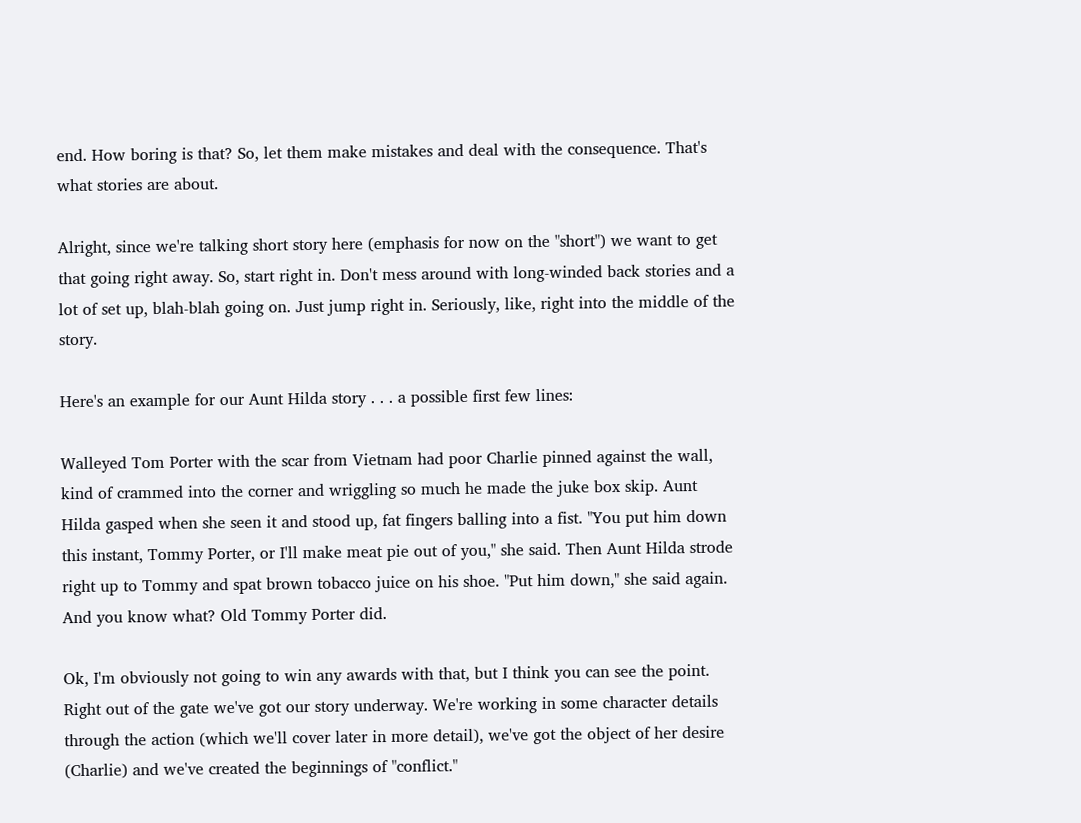end. How boring is that? So, let them make mistakes and deal with the consequence. That's what stories are about.

Alright, since we're talking short story here (emphasis for now on the "short") we want to get that going right away. So, start right in. Don't mess around with long-winded back stories and a lot of set up, blah-blah going on. Just jump right in. Seriously, like, right into the middle of the story.

Here's an example for our Aunt Hilda story . . . a possible first few lines:

Walleyed Tom Porter with the scar from Vietnam had poor Charlie pinned against the wall, kind of crammed into the corner and wriggling so much he made the juke box skip. Aunt Hilda gasped when she seen it and stood up, fat fingers balling into a fist. "You put him down this instant, Tommy Porter, or I'll make meat pie out of you," she said. Then Aunt Hilda strode right up to Tommy and spat brown tobacco juice on his shoe. "Put him down," she said again. And you know what? Old Tommy Porter did.

Ok, I'm obviously not going to win any awards with that, but I think you can see the point. Right out of the gate we've got our story underway. We're working in some character details through the action (which we'll cover later in more detail), we've got the object of her desire (Charlie) and we've created the beginnings of "conflict."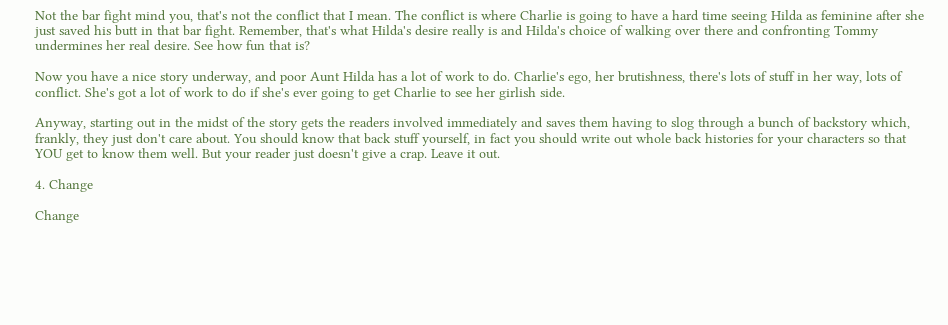Not the bar fight mind you, that's not the conflict that I mean. The conflict is where Charlie is going to have a hard time seeing Hilda as feminine after she just saved his butt in that bar fight. Remember, that's what Hilda's desire really is and Hilda's choice of walking over there and confronting Tommy undermines her real desire. See how fun that is?

Now you have a nice story underway, and poor Aunt Hilda has a lot of work to do. Charlie's ego, her brutishness, there's lots of stuff in her way, lots of conflict. She's got a lot of work to do if she's ever going to get Charlie to see her girlish side.

Anyway, starting out in the midst of the story gets the readers involved immediately and saves them having to slog through a bunch of backstory which, frankly, they just don't care about. You should know that back stuff yourself, in fact you should write out whole back histories for your characters so that YOU get to know them well. But your reader just doesn't give a crap. Leave it out.

4. Change

Change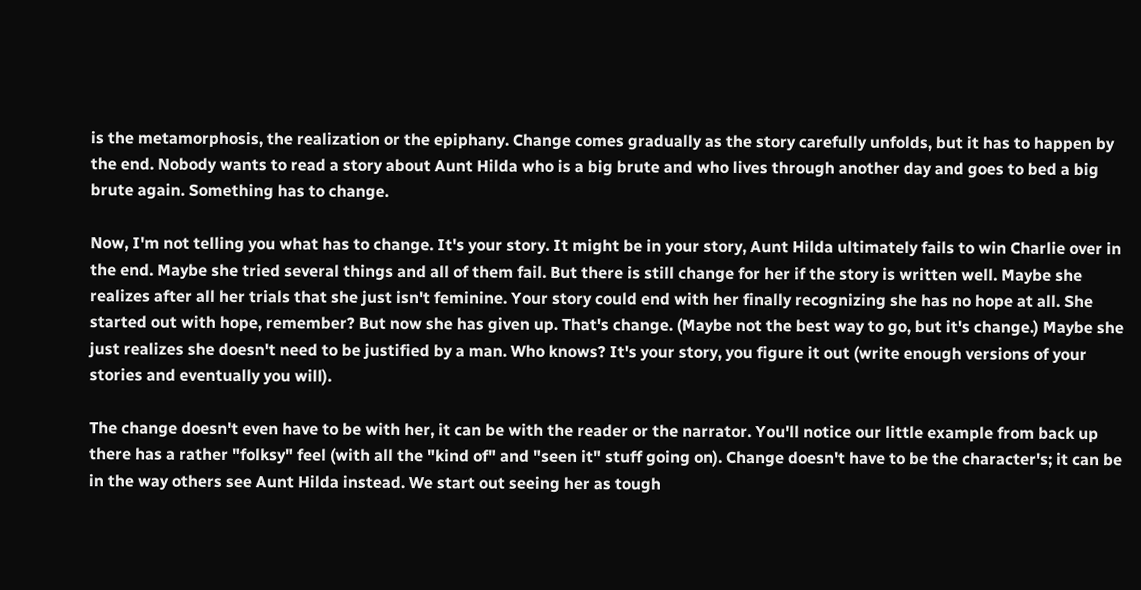is the metamorphosis, the realization or the epiphany. Change comes gradually as the story carefully unfolds, but it has to happen by the end. Nobody wants to read a story about Aunt Hilda who is a big brute and who lives through another day and goes to bed a big brute again. Something has to change.

Now, I'm not telling you what has to change. It's your story. It might be in your story, Aunt Hilda ultimately fails to win Charlie over in the end. Maybe she tried several things and all of them fail. But there is still change for her if the story is written well. Maybe she realizes after all her trials that she just isn't feminine. Your story could end with her finally recognizing she has no hope at all. She started out with hope, remember? But now she has given up. That's change. (Maybe not the best way to go, but it's change.) Maybe she just realizes she doesn't need to be justified by a man. Who knows? It's your story, you figure it out (write enough versions of your stories and eventually you will).

The change doesn't even have to be with her, it can be with the reader or the narrator. You'll notice our little example from back up there has a rather "folksy" feel (with all the "kind of" and "seen it" stuff going on). Change doesn't have to be the character's; it can be in the way others see Aunt Hilda instead. We start out seeing her as tough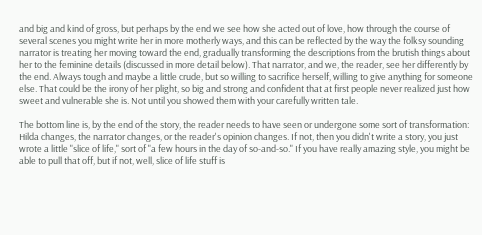and big and kind of gross, but perhaps by the end we see how she acted out of love, how through the course of several scenes you might write her in more motherly ways, and this can be reflected by the way the folksy sounding narrator is treating her moving toward the end, gradually transforming the descriptions from the brutish things about her to the feminine details (discussed in more detail below). That narrator, and we, the reader, see her differently by the end. Always tough and maybe a little crude, but so willing to sacrifice herself, willing to give anything for someone else. That could be the irony of her plight, so big and strong and confident that at first people never realized just how sweet and vulnerable she is. Not until you showed them with your carefully written tale.

The bottom line is, by the end of the story, the reader needs to have seen or undergone some sort of transformation: Hilda changes, the narrator changes, or the reader's opinion changes. If not, then you didn't write a story, you just wrote a little "slice of life," sort of "a few hours in the day of so-and-so." If you have really amazing style, you might be able to pull that off, but if not, well, slice of life stuff is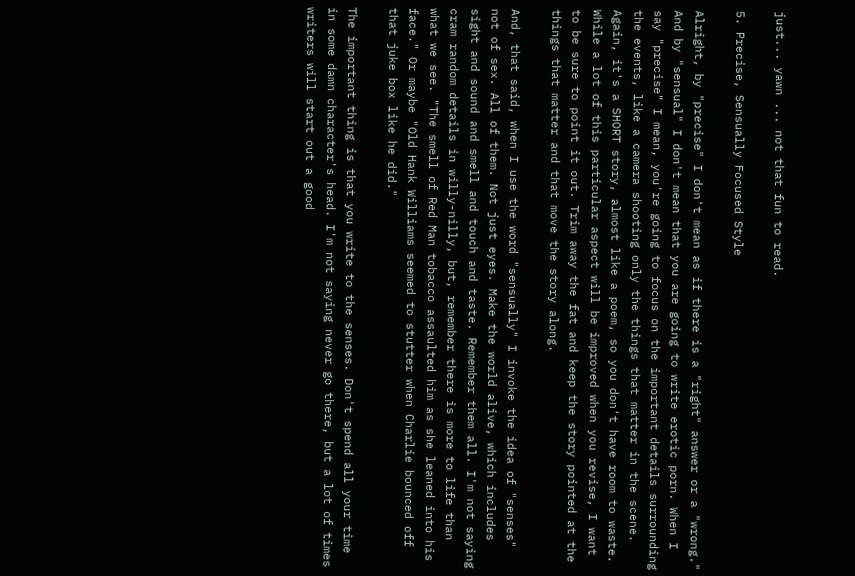just... yawn ... not that fun to read.

5. Precise, Sensually Focused Style

Alright, by "precise" I don't mean as if there is a "right" answer or a "wrong." And by "sensual" I don't mean that you are going to write erotic porn. When I say "precise" I mean, you're going to focus on the important details surrounding the events, like a camera shooting only the things that matter in the scene. Again, it's a SHORT story, almost like a poem, so you don't have room to waste. While a lot of this particular aspect will be improved when you revise, I want to be sure to point it out. Trim away the fat and keep the story pointed at the things that matter and that move the story along.

And, that said, when I use the word "sensually" I invoke the idea of "senses" not of sex. All of them. Not just eyes. Make the world alive, which includes sight and sound and smell and touch and taste. Remember them all. I'm not saying cram random details in willy-nilly, but, remember there is more to life than what we see. "The smell of Red Man tobacco assaulted him as she leaned into his face." Or maybe "Old Hank Williams seemed to stutter when Charlie bounced off that juke box like he did."

The important thing is that you write to the senses. Don't spend all your time in some damn character's head. I'm not saying never go there, but a lot of times writers will start out a good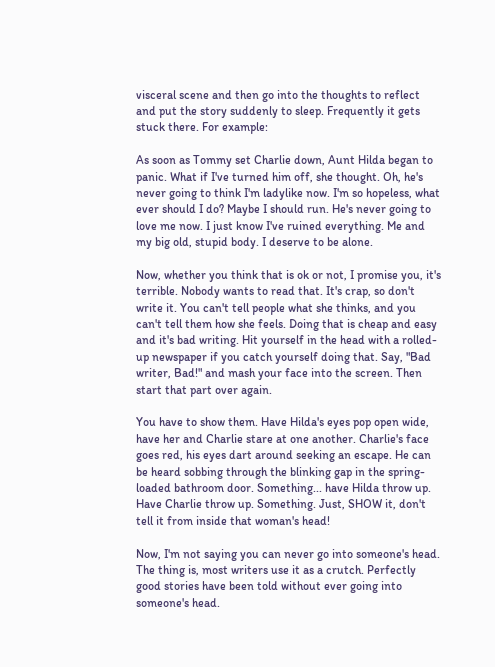visceral scene and then go into the thoughts to reflect and put the story suddenly to sleep. Frequently it gets stuck there. For example:

As soon as Tommy set Charlie down, Aunt Hilda began to panic. What if I've turned him off, she thought. Oh, he's never going to think I'm ladylike now. I'm so hopeless, what ever should I do? Maybe I should run. He's never going to love me now. I just know I've ruined everything. Me and my big old, stupid body. I deserve to be alone.

Now, whether you think that is ok or not, I promise you, it's terrible. Nobody wants to read that. It's crap, so don't write it. You can't tell people what she thinks, and you can't tell them how she feels. Doing that is cheap and easy and it's bad writing. Hit yourself in the head with a rolled-up newspaper if you catch yourself doing that. Say, "Bad writer, Bad!" and mash your face into the screen. Then start that part over again.

You have to show them. Have Hilda's eyes pop open wide, have her and Charlie stare at one another. Charlie's face goes red, his eyes dart around seeking an escape. He can be heard sobbing through the blinking gap in the spring-loaded bathroom door. Something... have Hilda throw up. Have Charlie throw up. Something. Just, SHOW it, don't tell it from inside that woman's head!

Now, I'm not saying you can never go into someone's head. The thing is, most writers use it as a crutch. Perfectly good stories have been told without ever going into someone's head.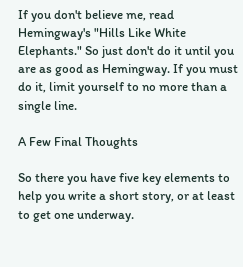If you don't believe me, read Hemingway's "Hills Like White Elephants." So just don't do it until you are as good as Hemingway. If you must do it, limit yourself to no more than a single line.

A Few Final Thoughts

So there you have five key elements to help you write a short story, or at least to get one underway.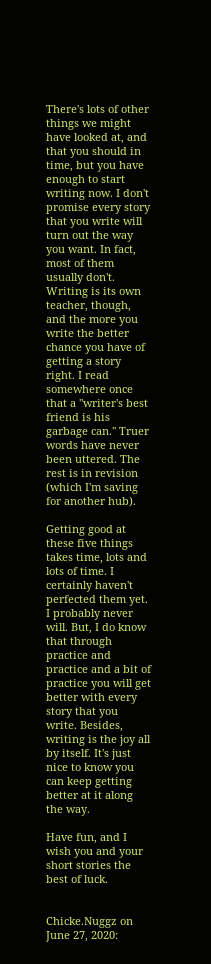There's lots of other things we might have looked at, and that you should in time, but you have enough to start writing now. I don't promise every story that you write will turn out the way you want. In fact, most of them usually don't. Writing is its own teacher, though, and the more you write the better chance you have of getting a story right. I read somewhere once that a "writer's best friend is his garbage can." Truer words have never been uttered. The rest is in revision (which I'm saving for another hub).

Getting good at these five things takes time, lots and lots of time. I certainly haven't perfected them yet. I probably never will. But, I do know that through practice and practice and a bit of practice you will get better with every story that you write. Besides, writing is the joy all by itself. It's just nice to know you can keep getting better at it along the way.

Have fun, and I wish you and your short stories the best of luck.


Chicke.Nuggz on June 27, 2020: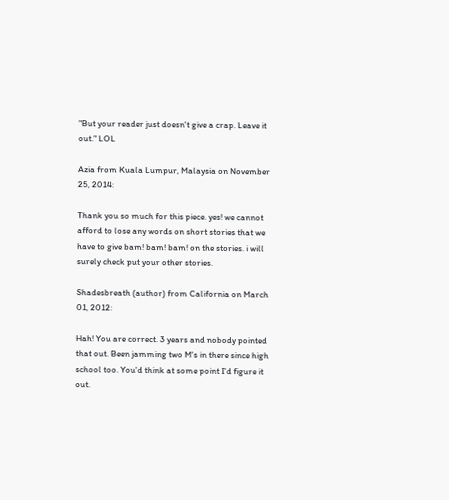"But your reader just doesn't give a crap. Leave it out." LOL

Azia from Kuala Lumpur, Malaysia on November 25, 2014:

Thank you so much for this piece. yes! we cannot afford to lose any words on short stories that we have to give bam! bam! bam! on the stories. i will surely check put your other stories.

Shadesbreath (author) from California on March 01, 2012:

Hah! You are correct. 3 years and nobody pointed that out. Been jamming two M's in there since high school too. You'd think at some point I'd figure it out.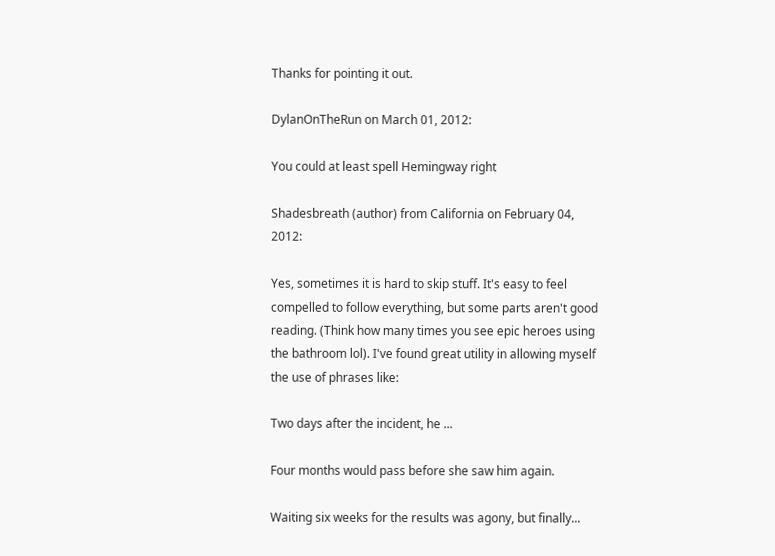Thanks for pointing it out.

DylanOnTheRun on March 01, 2012:

You could at least spell Hemingway right

Shadesbreath (author) from California on February 04, 2012:

Yes, sometimes it is hard to skip stuff. It's easy to feel compelled to follow everything, but some parts aren't good reading. (Think how many times you see epic heroes using the bathroom lol). I've found great utility in allowing myself the use of phrases like:

Two days after the incident, he ...

Four months would pass before she saw him again.

Waiting six weeks for the results was agony, but finally...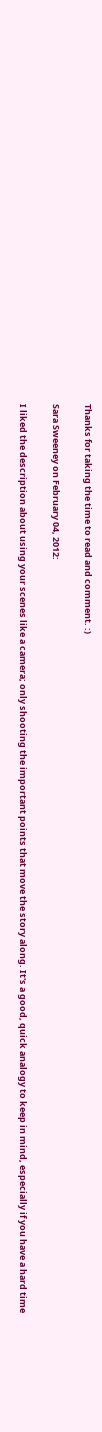Thanks for taking the time to read and comment. :)

Sara Sweeney on February 04, 2012:

I liked the description about using your scenes like a camera; only shooting the important points that move the story along. It's a good, quick analogy to keep in mind, especially if you have a hard time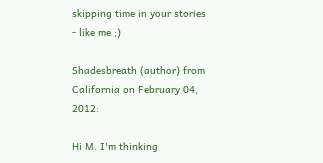skipping time in your stories - like me ;)

Shadesbreath (author) from California on February 04, 2012:

Hi M. I'm thinking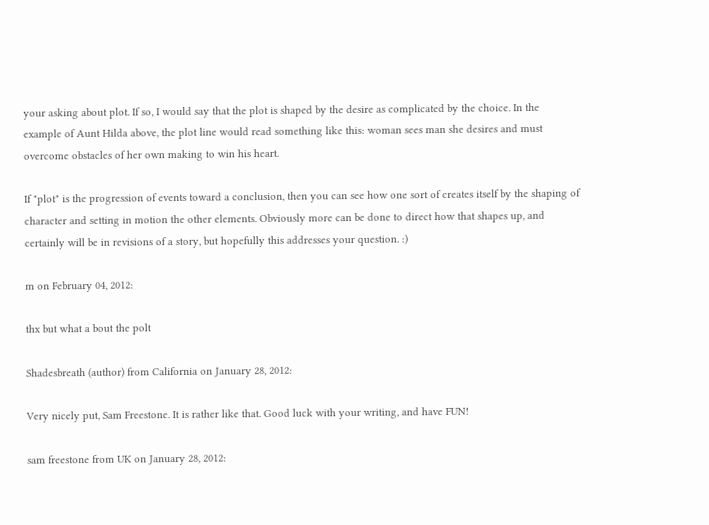your asking about plot. If so, I would say that the plot is shaped by the desire as complicated by the choice. In the example of Aunt Hilda above, the plot line would read something like this: woman sees man she desires and must overcome obstacles of her own making to win his heart.

If "plot" is the progression of events toward a conclusion, then you can see how one sort of creates itself by the shaping of character and setting in motion the other elements. Obviously more can be done to direct how that shapes up, and certainly will be in revisions of a story, but hopefully this addresses your question. :)

m on February 04, 2012:

thx but what a bout the polt

Shadesbreath (author) from California on January 28, 2012:

Very nicely put, Sam Freestone. It is rather like that. Good luck with your writing, and have FUN!

sam freestone from UK on January 28, 2012: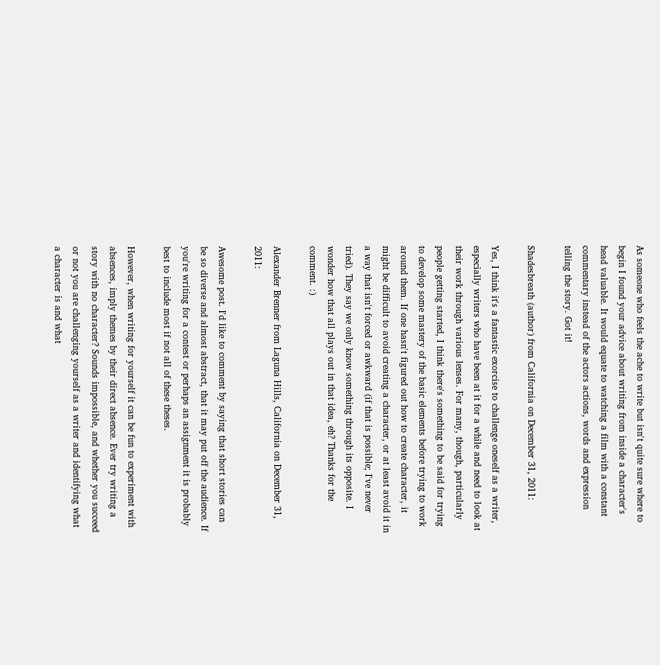As someone who feels the ache to write but isn't quite sure where to begin I found your advice about writing from inside a character's head valuable. It would equate to watching a film with a constant commentary instead of the actors actions, words and expression telling the story. Got it!

Shadesbreath (author) from California on December 31, 2011:

Yes, I think it's a fantastic exorcise to challenge oneself as a writer, especially writers who have been at it for a while and need to look at their work through various lenses. For many, though, particularly people getting started, I think there's something to be said for trying to develop some mastery of the basic elements before trying to work around them. If one hasn't figured out how to create character, it might be difficult to avoid creating a character, or at least avoid it in a way that isn't forced or awkward (if that is possible; I've never tried). They say we only know something through its opposite. I wonder how that all plays out in that idea, eh? Thanks for the comment. :)

Alexander Brenner from Laguna Hills, California on December 31, 2011:

Awesome post. I'd like to comment by saying that short stories can be so diverse and almost abstract, that it may put off the audience. If you're writing for a contest or perhaps an assignment it is probably best to include most if not all of these theses.

However, when writing for yourself it can be fun to experiment with absences, imply themes by their direct absence. Ever try writing a story with no character? Sounds impossible, and whether you succeed or not you are challenging yourself as a writer and identifying what a character is and what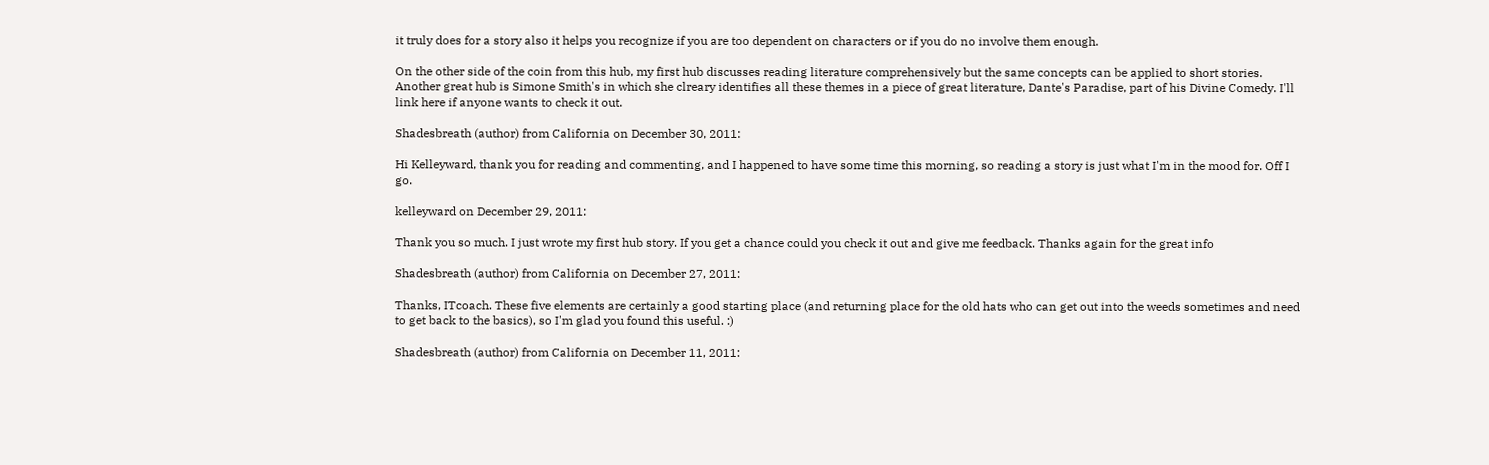it truly does for a story also it helps you recognize if you are too dependent on characters or if you do no involve them enough.

On the other side of the coin from this hub, my first hub discusses reading literature comprehensively but the same concepts can be applied to short stories. Another great hub is Simone Smith's in which she clreary identifies all these themes in a piece of great literature, Dante's Paradise, part of his Divine Comedy. I'll link here if anyone wants to check it out.

Shadesbreath (author) from California on December 30, 2011:

Hi Kelleyward, thank you for reading and commenting, and I happened to have some time this morning, so reading a story is just what I'm in the mood for. Off I go.

kelleyward on December 29, 2011:

Thank you so much. I just wrote my first hub story. If you get a chance could you check it out and give me feedback. Thanks again for the great info

Shadesbreath (author) from California on December 27, 2011:

Thanks, ITcoach. These five elements are certainly a good starting place (and returning place for the old hats who can get out into the weeds sometimes and need to get back to the basics), so I'm glad you found this useful. :)

Shadesbreath (author) from California on December 11, 2011: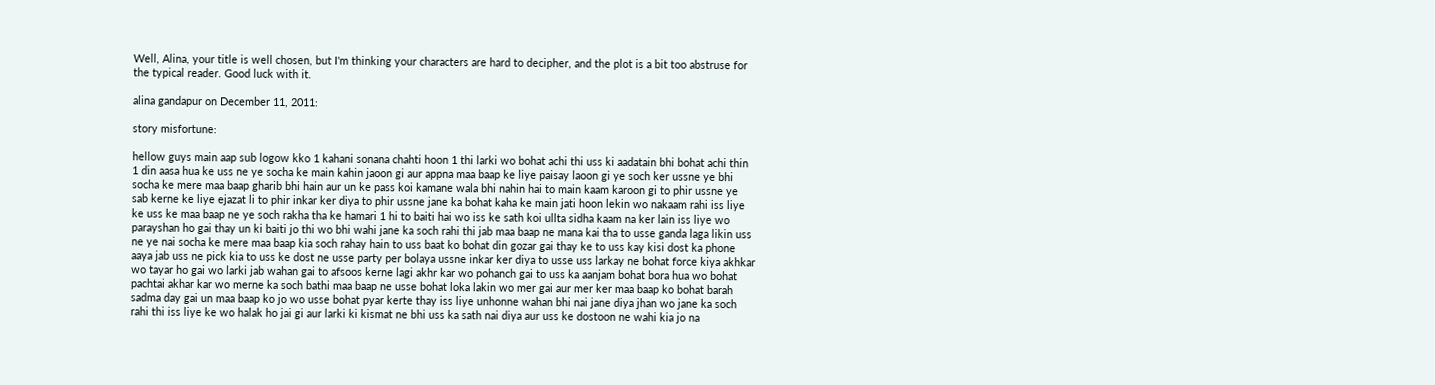Well, Alina, your title is well chosen, but I'm thinking your characters are hard to decipher, and the plot is a bit too abstruse for the typical reader. Good luck with it.

alina gandapur on December 11, 2011:

story misfortune:

hellow guys main aap sub logow kko 1 kahani sonana chahti hoon 1 thi larki wo bohat achi thi uss ki aadatain bhi bohat achi thin 1 din aasa hua ke uss ne ye socha ke main kahin jaoon gi aur appna maa baap ke liye paisay laoon gi ye soch ker ussne ye bhi socha ke mere maa baap gharib bhi hain aur un ke pass koi kamane wala bhi nahin hai to main kaam karoon gi to phir ussne ye sab kerne ke liye ejazat li to phir inkar ker diya to phir ussne jane ka bohat kaha ke main jati hoon lekin wo nakaam rahi iss liye ke uss ke maa baap ne ye soch rakha tha ke hamari 1 hi to baiti hai wo iss ke sath koi ullta sidha kaam na ker lain iss liye wo parayshan ho gai thay un ki baiti jo thi wo bhi wahi jane ka soch rahi thi jab maa baap ne mana kai tha to usse ganda laga likin uss ne ye nai socha ke mere maa baap kia soch rahay hain to uss baat ko bohat din gozar gai thay ke to uss kay kisi dost ka phone aaya jab uss ne pick kia to uss ke dost ne usse party per bolaya ussne inkar ker diya to usse uss larkay ne bohat force kiya akhkar wo tayar ho gai wo larki jab wahan gai to afsoos kerne lagi akhr kar wo pohanch gai to uss ka aanjam bohat bora hua wo bohat pachtai akhar kar wo merne ka soch bathi maa baap ne usse bohat loka lakin wo mer gai aur mer ker maa baap ko bohat barah sadma day gai un maa baap ko jo wo usse bohat pyar kerte thay iss liye unhonne wahan bhi nai jane diya jhan wo jane ka soch rahi thi iss liye ke wo halak ho jai gi aur larki ki kismat ne bhi uss ka sath nai diya aur uss ke dostoon ne wahi kia jo na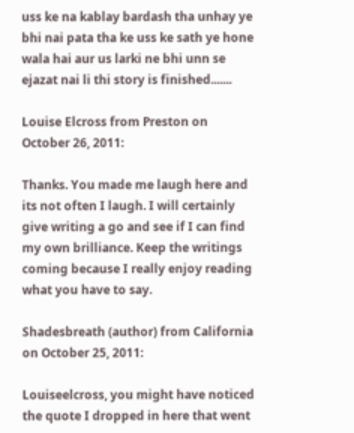uss ke na kablay bardash tha unhay ye bhi nai pata tha ke uss ke sath ye hone wala hai aur us larki ne bhi unn se ejazat nai li thi story is finished.......

Louise Elcross from Preston on October 26, 2011:

Thanks. You made me laugh here and its not often I laugh. I will certainly give writing a go and see if I can find my own brilliance. Keep the writings coming because I really enjoy reading what you have to say.

Shadesbreath (author) from California on October 25, 2011:

Louiseelcross, you might have noticed the quote I dropped in here that went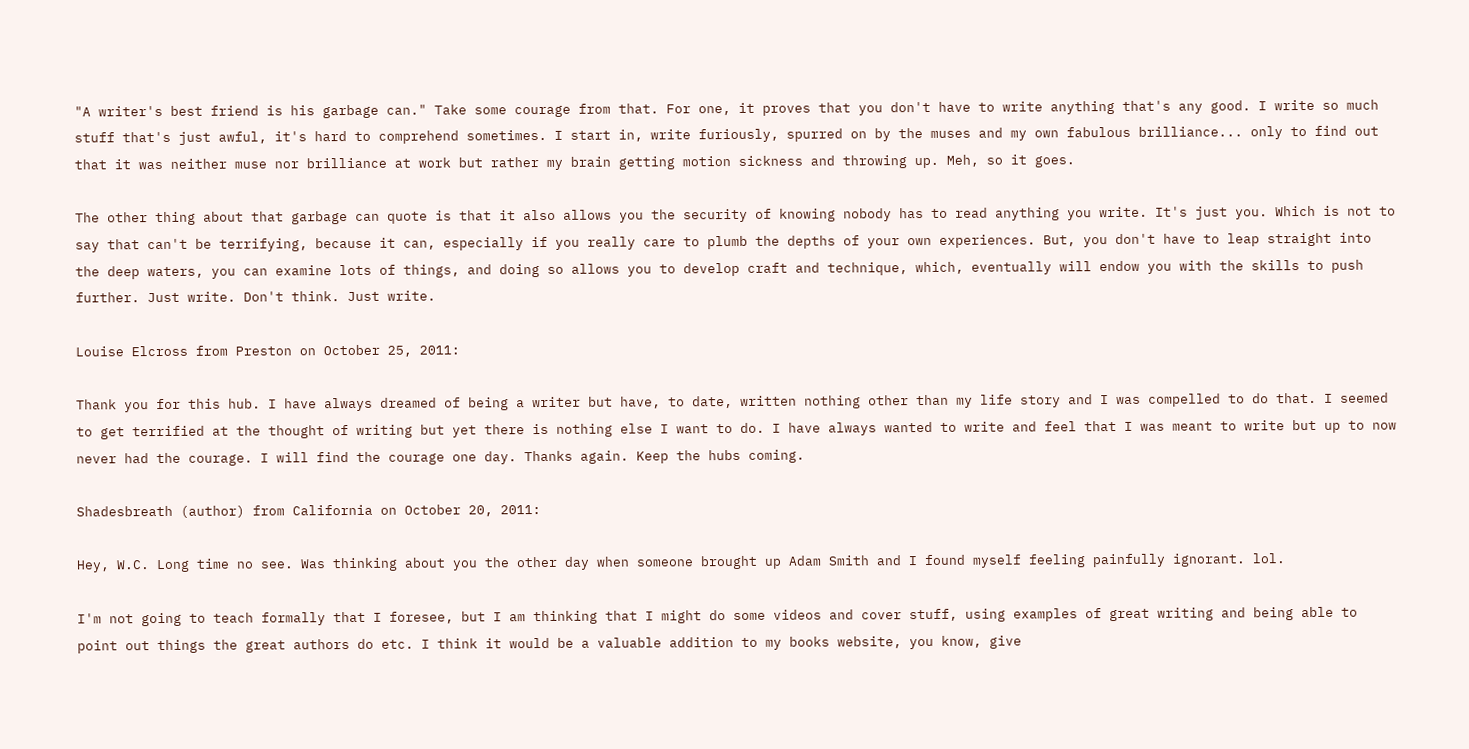"A writer's best friend is his garbage can." Take some courage from that. For one, it proves that you don't have to write anything that's any good. I write so much stuff that's just awful, it's hard to comprehend sometimes. I start in, write furiously, spurred on by the muses and my own fabulous brilliance... only to find out that it was neither muse nor brilliance at work but rather my brain getting motion sickness and throwing up. Meh, so it goes.

The other thing about that garbage can quote is that it also allows you the security of knowing nobody has to read anything you write. It's just you. Which is not to say that can't be terrifying, because it can, especially if you really care to plumb the depths of your own experiences. But, you don't have to leap straight into the deep waters, you can examine lots of things, and doing so allows you to develop craft and technique, which, eventually will endow you with the skills to push further. Just write. Don't think. Just write.

Louise Elcross from Preston on October 25, 2011:

Thank you for this hub. I have always dreamed of being a writer but have, to date, written nothing other than my life story and I was compelled to do that. I seemed to get terrified at the thought of writing but yet there is nothing else I want to do. I have always wanted to write and feel that I was meant to write but up to now never had the courage. I will find the courage one day. Thanks again. Keep the hubs coming.

Shadesbreath (author) from California on October 20, 2011:

Hey, W.C. Long time no see. Was thinking about you the other day when someone brought up Adam Smith and I found myself feeling painfully ignorant. lol.

I'm not going to teach formally that I foresee, but I am thinking that I might do some videos and cover stuff, using examples of great writing and being able to point out things the great authors do etc. I think it would be a valuable addition to my books website, you know, give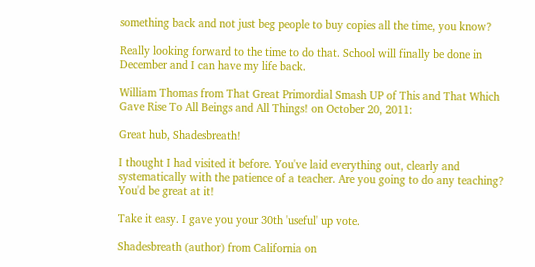something back and not just beg people to buy copies all the time, you know?

Really looking forward to the time to do that. School will finally be done in December and I can have my life back.

William Thomas from That Great Primordial Smash UP of This and That Which Gave Rise To All Beings and All Things! on October 20, 2011:

Great hub, Shadesbreath!

I thought I had visited it before. You've laid everything out, clearly and systematically with the patience of a teacher. Are you going to do any teaching? You'd be great at it!

Take it easy. I gave you your 30th 'useful' up vote.

Shadesbreath (author) from California on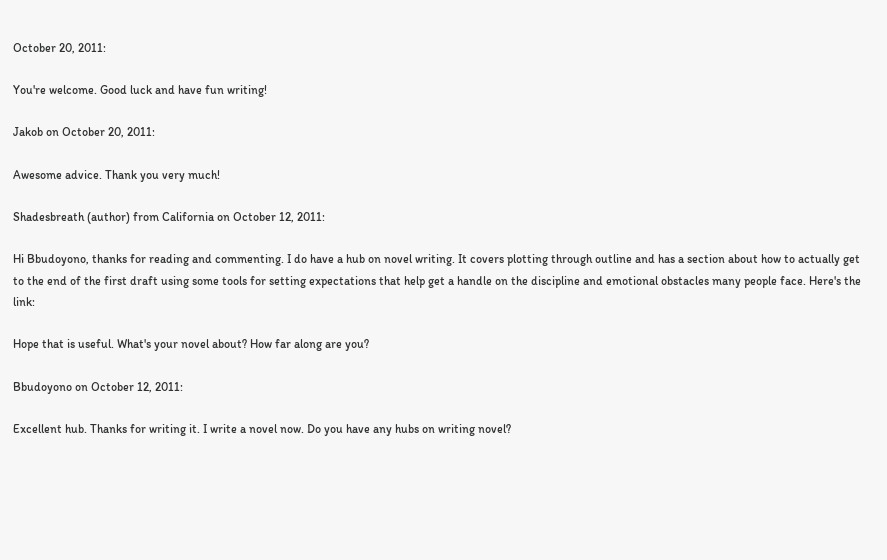October 20, 2011:

You're welcome. Good luck and have fun writing!

Jakob on October 20, 2011:

Awesome advice. Thank you very much!

Shadesbreath (author) from California on October 12, 2011:

Hi Bbudoyono, thanks for reading and commenting. I do have a hub on novel writing. It covers plotting through outline and has a section about how to actually get to the end of the first draft using some tools for setting expectations that help get a handle on the discipline and emotional obstacles many people face. Here's the link:

Hope that is useful. What's your novel about? How far along are you?

Bbudoyono on October 12, 2011:

Excellent hub. Thanks for writing it. I write a novel now. Do you have any hubs on writing novel?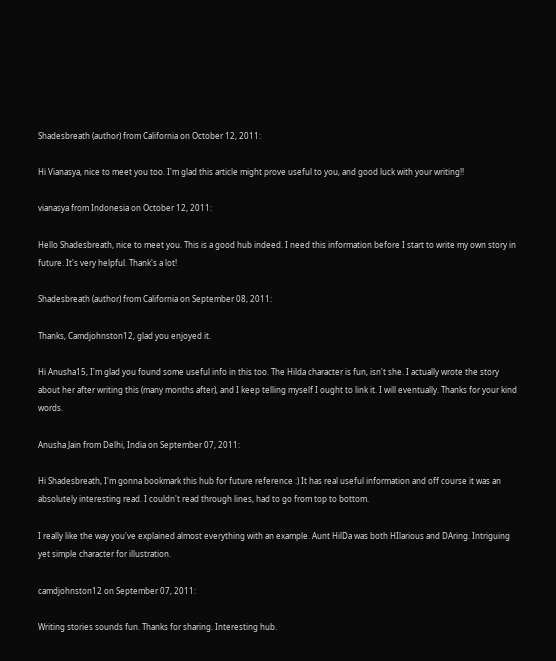Shadesbreath (author) from California on October 12, 2011:

Hi Vianasya, nice to meet you too. I'm glad this article might prove useful to you, and good luck with your writing!!

vianasya from Indonesia on October 12, 2011:

Hello Shadesbreath, nice to meet you. This is a good hub indeed. I need this information before I start to write my own story in future. It's very helpful. Thank's a lot!

Shadesbreath (author) from California on September 08, 2011:

Thanks, Camdjohnston12, glad you enjoyed it.

Hi Anusha15, I'm glad you found some useful info in this too. The Hilda character is fun, isn't she. I actually wrote the story about her after writing this (many months after), and I keep telling myself I ought to link it. I will eventually. Thanks for your kind words.

Anusha Jain from Delhi, India on September 07, 2011:

Hi Shadesbreath, I'm gonna bookmark this hub for future reference :) It has real useful information and off course it was an absolutely interesting read. I couldn't read through lines, had to go from top to bottom.

I really like the way you've explained almost everything with an example. Aunt HilDa was both HIlarious and DAring. Intriguing yet simple character for illustration.

camdjohnston12 on September 07, 2011:

Writing stories sounds fun. Thanks for sharing. Interesting hub.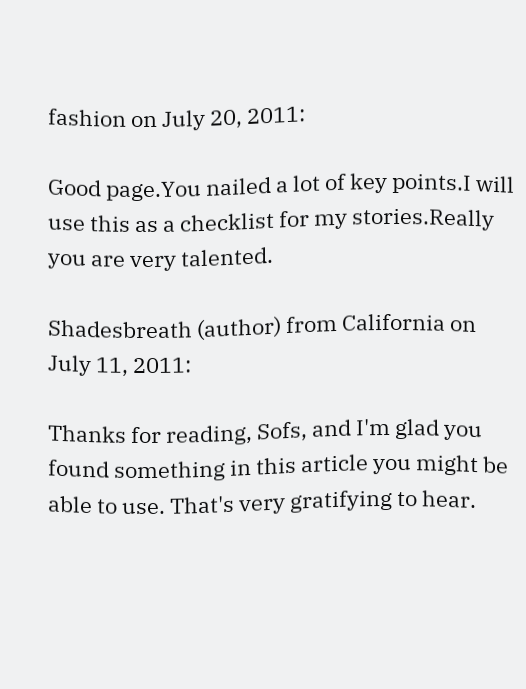fashion on July 20, 2011:

Good page.You nailed a lot of key points.I will use this as a checklist for my stories.Really you are very talented.

Shadesbreath (author) from California on July 11, 2011:

Thanks for reading, Sofs, and I'm glad you found something in this article you might be able to use. That's very gratifying to hear.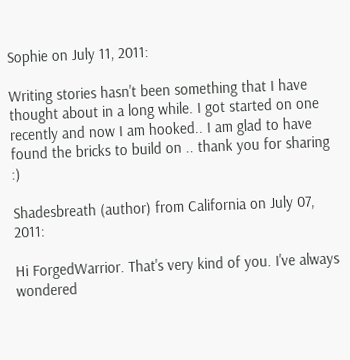Sophie on July 11, 2011:

Writing stories hasn't been something that I have thought about in a long while. I got started on one recently and now I am hooked.. I am glad to have found the bricks to build on .. thank you for sharing :)

Shadesbreath (author) from California on July 07, 2011:

Hi ForgedWarrior. That's very kind of you. I've always wondered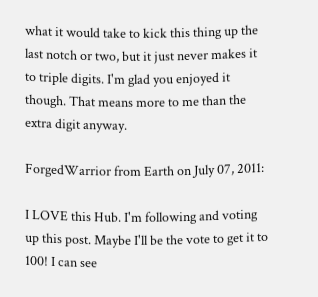what it would take to kick this thing up the last notch or two, but it just never makes it to triple digits. I'm glad you enjoyed it though. That means more to me than the extra digit anyway.

ForgedWarrior from Earth on July 07, 2011:

I LOVE this Hub. I'm following and voting up this post. Maybe I'll be the vote to get it to 100! I can see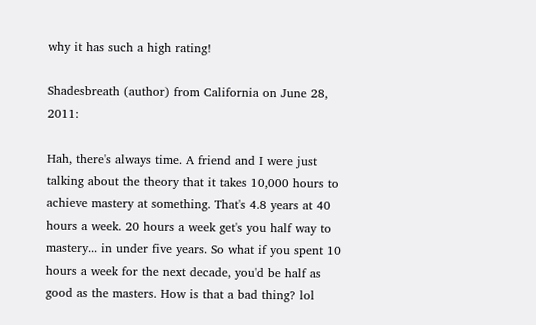why it has such a high rating!

Shadesbreath (author) from California on June 28, 2011:

Hah, there's always time. A friend and I were just talking about the theory that it takes 10,000 hours to achieve mastery at something. That's 4.8 years at 40 hours a week. 20 hours a week get's you half way to mastery... in under five years. So what if you spent 10 hours a week for the next decade, you'd be half as good as the masters. How is that a bad thing? lol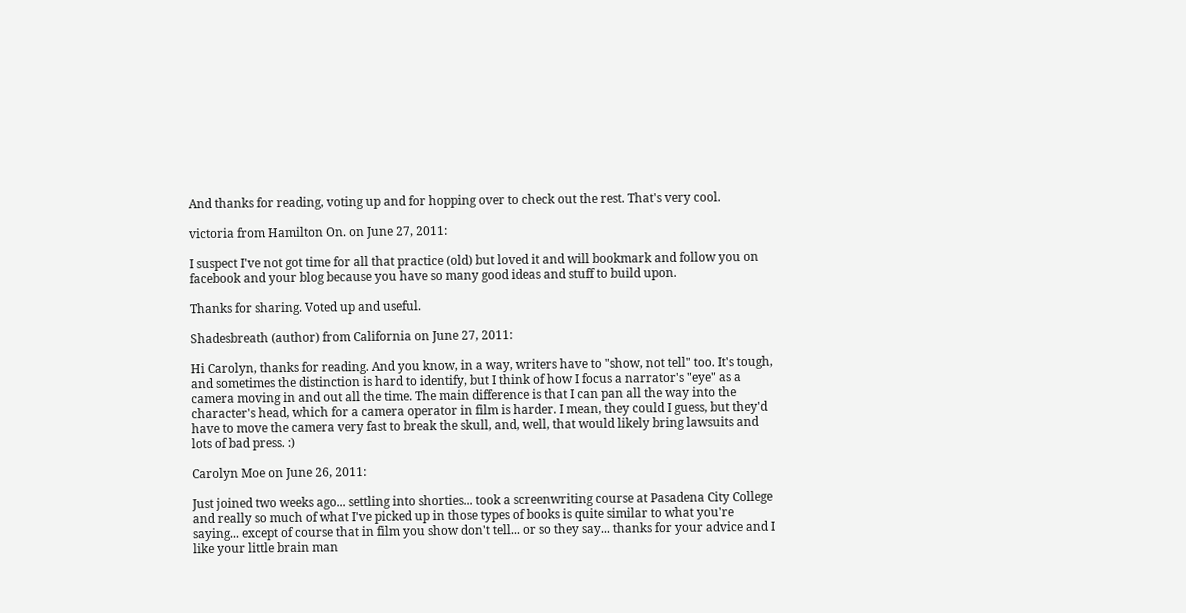And thanks for reading, voting up and for hopping over to check out the rest. That's very cool.

victoria from Hamilton On. on June 27, 2011:

I suspect I've not got time for all that practice (old) but loved it and will bookmark and follow you on facebook and your blog because you have so many good ideas and stuff to build upon.

Thanks for sharing. Voted up and useful.

Shadesbreath (author) from California on June 27, 2011:

Hi Carolyn, thanks for reading. And you know, in a way, writers have to "show, not tell" too. It's tough, and sometimes the distinction is hard to identify, but I think of how I focus a narrator's "eye" as a camera moving in and out all the time. The main difference is that I can pan all the way into the character's head, which for a camera operator in film is harder. I mean, they could I guess, but they'd have to move the camera very fast to break the skull, and, well, that would likely bring lawsuits and lots of bad press. :)

Carolyn Moe on June 26, 2011:

Just joined two weeks ago... settling into shorties... took a screenwriting course at Pasadena City College and really so much of what I've picked up in those types of books is quite similar to what you're saying... except of course that in film you show don't tell... or so they say... thanks for your advice and I like your little brain man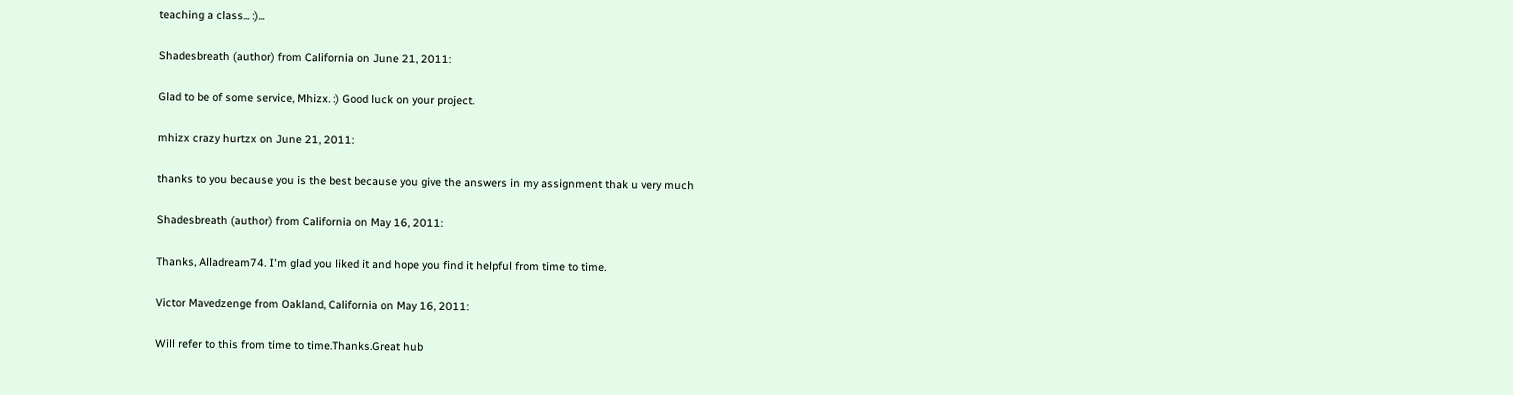teaching a class... :)...

Shadesbreath (author) from California on June 21, 2011:

Glad to be of some service, Mhizx. :) Good luck on your project.

mhizx crazy hurtzx on June 21, 2011:

thanks to you because you is the best because you give the answers in my assignment thak u very much

Shadesbreath (author) from California on May 16, 2011:

Thanks, Alladream74. I'm glad you liked it and hope you find it helpful from time to time.

Victor Mavedzenge from Oakland, California on May 16, 2011:

Will refer to this from time to time.Thanks.Great hub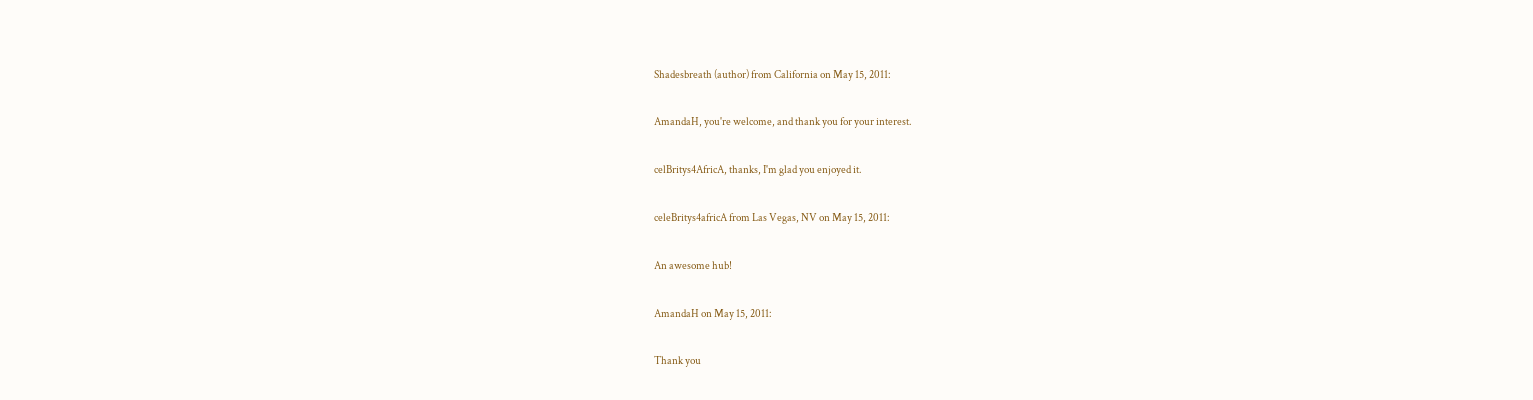Shadesbreath (author) from California on May 15, 2011:

AmandaH, you're welcome, and thank you for your interest.

celBritys4AfricA, thanks, I'm glad you enjoyed it.

celeBritys4africA from Las Vegas, NV on May 15, 2011:

An awesome hub!

AmandaH on May 15, 2011:

Thank you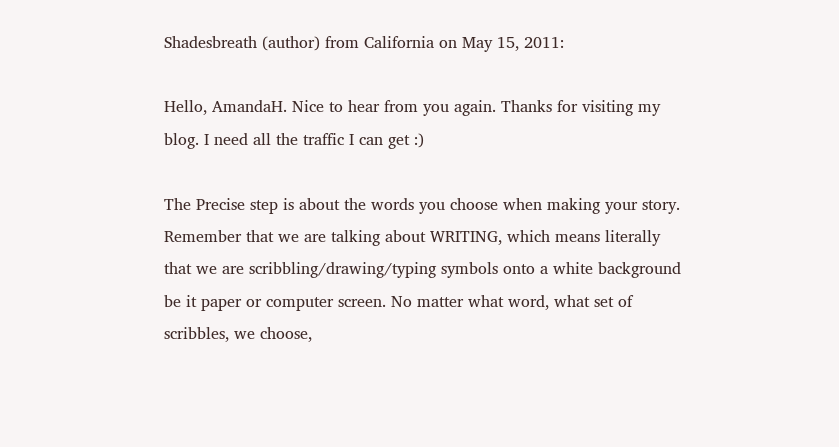Shadesbreath (author) from California on May 15, 2011:

Hello, AmandaH. Nice to hear from you again. Thanks for visiting my blog. I need all the traffic I can get :)

The Precise step is about the words you choose when making your story. Remember that we are talking about WRITING, which means literally that we are scribbling/drawing/typing symbols onto a white background be it paper or computer screen. No matter what word, what set of scribbles, we choose,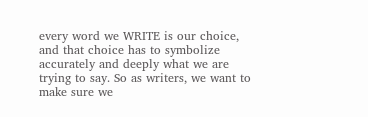every word we WRITE is our choice, and that choice has to symbolize accurately and deeply what we are trying to say. So as writers, we want to make sure we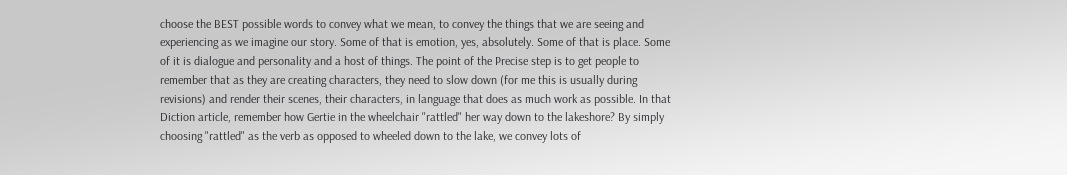choose the BEST possible words to convey what we mean, to convey the things that we are seeing and experiencing as we imagine our story. Some of that is emotion, yes, absolutely. Some of that is place. Some of it is dialogue and personality and a host of things. The point of the Precise step is to get people to remember that as they are creating characters, they need to slow down (for me this is usually during revisions) and render their scenes, their characters, in language that does as much work as possible. In that Diction article, remember how Gertie in the wheelchair "rattled" her way down to the lakeshore? By simply choosing "rattled" as the verb as opposed to wheeled down to the lake, we convey lots of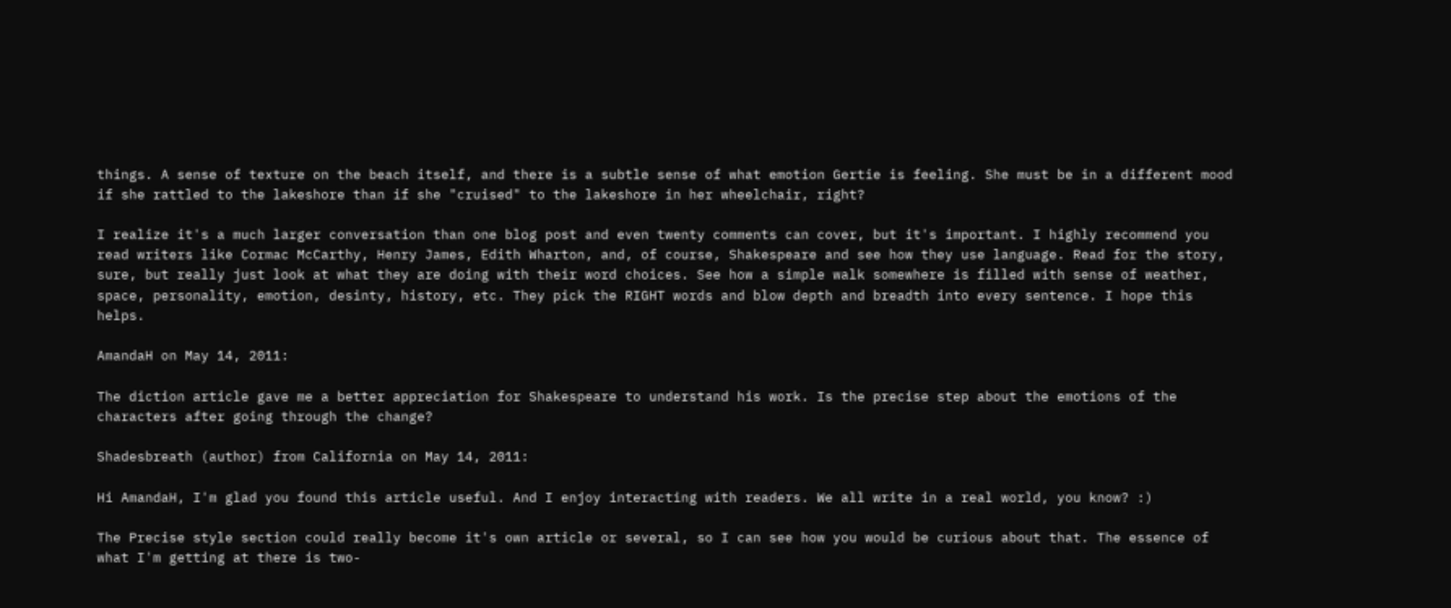things. A sense of texture on the beach itself, and there is a subtle sense of what emotion Gertie is feeling. She must be in a different mood if she rattled to the lakeshore than if she "cruised" to the lakeshore in her wheelchair, right?

I realize it's a much larger conversation than one blog post and even twenty comments can cover, but it's important. I highly recommend you read writers like Cormac McCarthy, Henry James, Edith Wharton, and, of course, Shakespeare and see how they use language. Read for the story, sure, but really just look at what they are doing with their word choices. See how a simple walk somewhere is filled with sense of weather, space, personality, emotion, desinty, history, etc. They pick the RIGHT words and blow depth and breadth into every sentence. I hope this helps.

AmandaH on May 14, 2011:

The diction article gave me a better appreciation for Shakespeare to understand his work. Is the precise step about the emotions of the characters after going through the change?

Shadesbreath (author) from California on May 14, 2011:

Hi AmandaH, I'm glad you found this article useful. And I enjoy interacting with readers. We all write in a real world, you know? :)

The Precise style section could really become it's own article or several, so I can see how you would be curious about that. The essence of what I'm getting at there is two-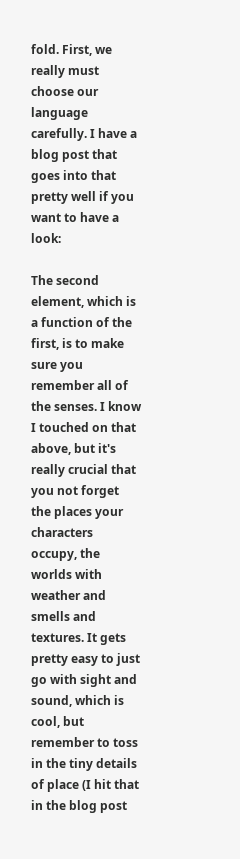fold. First, we really must choose our language carefully. I have a blog post that goes into that pretty well if you want to have a look:

The second element, which is a function of the first, is to make sure you remember all of the senses. I know I touched on that above, but it's really crucial that you not forget the places your characters occupy, the worlds with weather and smells and textures. It gets pretty easy to just go with sight and sound, which is cool, but remember to toss in the tiny details of place (I hit that in the blog post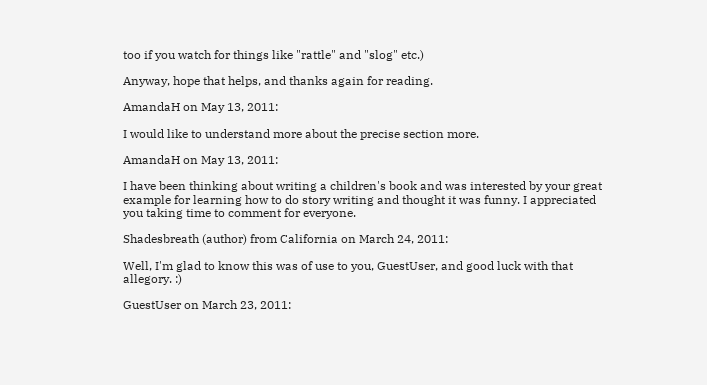too if you watch for things like "rattle" and "slog" etc.)

Anyway, hope that helps, and thanks again for reading.

AmandaH on May 13, 2011:

I would like to understand more about the precise section more.

AmandaH on May 13, 2011:

I have been thinking about writing a children's book and was interested by your great example for learning how to do story writing and thought it was funny. I appreciated you taking time to comment for everyone.

Shadesbreath (author) from California on March 24, 2011:

Well, I'm glad to know this was of use to you, GuestUser, and good luck with that allegory. :)

GuestUser on March 23, 2011: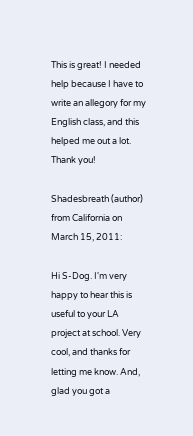This is great! I needed help because I have to write an allegory for my English class, and this helped me out a lot. Thank you!

Shadesbreath (author) from California on March 15, 2011:

Hi S-Dog. I'm very happy to hear this is useful to your LA project at school. Very cool, and thanks for letting me know. And, glad you got a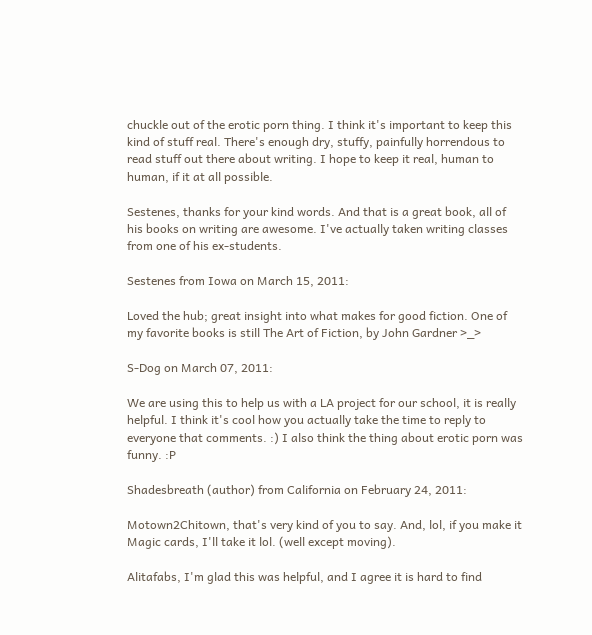chuckle out of the erotic porn thing. I think it's important to keep this kind of stuff real. There's enough dry, stuffy, painfully horrendous to read stuff out there about writing. I hope to keep it real, human to human, if it at all possible.

Sestenes, thanks for your kind words. And that is a great book, all of his books on writing are awesome. I've actually taken writing classes from one of his ex-students.

Sestenes from Iowa on March 15, 2011:

Loved the hub; great insight into what makes for good fiction. One of my favorite books is still The Art of Fiction, by John Gardner >_>

S-Dog on March 07, 2011:

We are using this to help us with a LA project for our school, it is really helpful. I think it's cool how you actually take the time to reply to everyone that comments. :) I also think the thing about erotic porn was funny. :P

Shadesbreath (author) from California on February 24, 2011:

Motown2Chitown, that's very kind of you to say. And, lol, if you make it Magic cards, I'll take it lol. (well except moving).

Alitafabs, I'm glad this was helpful, and I agree it is hard to find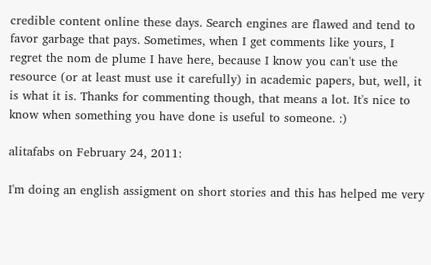credible content online these days. Search engines are flawed and tend to favor garbage that pays. Sometimes, when I get comments like yours, I regret the nom de plume I have here, because I know you can't use the resource (or at least must use it carefully) in academic papers, but, well, it is what it is. Thanks for commenting though, that means a lot. It's nice to know when something you have done is useful to someone. :)

alitafabs on February 24, 2011:

I'm doing an english assigment on short stories and this has helped me very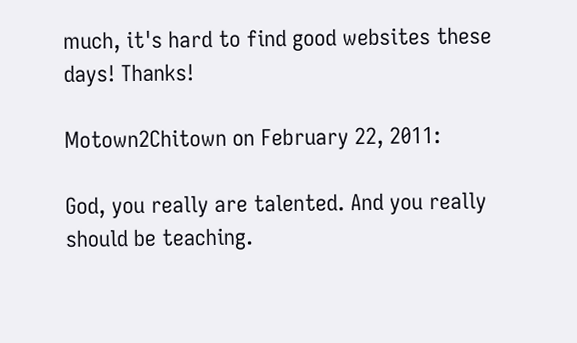much, it's hard to find good websites these days! Thanks!

Motown2Chitown on February 22, 2011:

God, you really are talented. And you really should be teaching.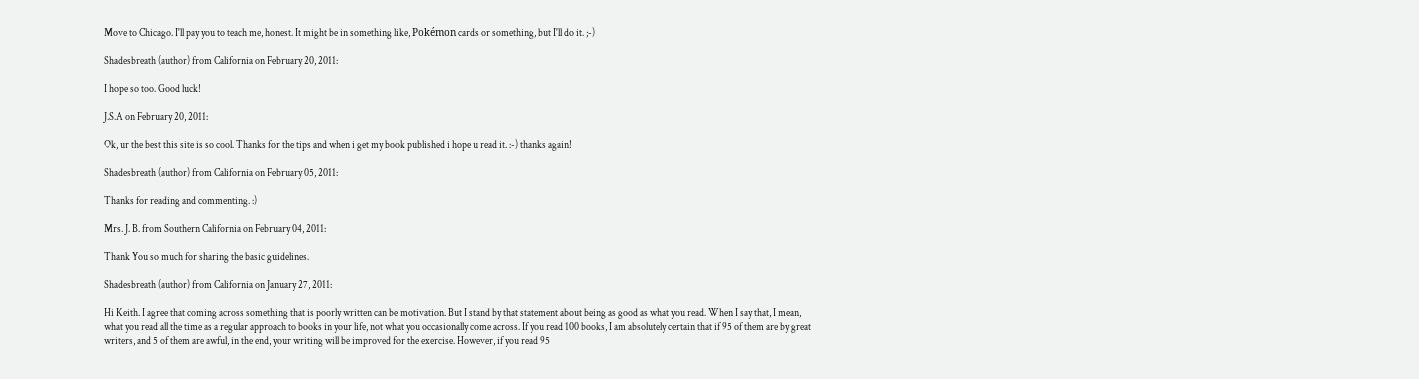Move to Chicago. I'll pay you to teach me, honest. It might be in something like, Pokémon cards or something, but I'll do it. ;-)

Shadesbreath (author) from California on February 20, 2011:

I hope so too. Good luck!

J.S.A on February 20, 2011:

Ok, ur the best this site is so cool. Thanks for the tips and when i get my book published i hope u read it. :-) thanks again!

Shadesbreath (author) from California on February 05, 2011:

Thanks for reading and commenting. :)

Mrs. J. B. from Southern California on February 04, 2011:

Thank You so much for sharing the basic guidelines.

Shadesbreath (author) from California on January 27, 2011:

Hi Keith. I agree that coming across something that is poorly written can be motivation. But I stand by that statement about being as good as what you read. When I say that, I mean, what you read all the time as a regular approach to books in your life, not what you occasionally come across. If you read 100 books, I am absolutely certain that if 95 of them are by great writers, and 5 of them are awful, in the end, your writing will be improved for the exercise. However, if you read 95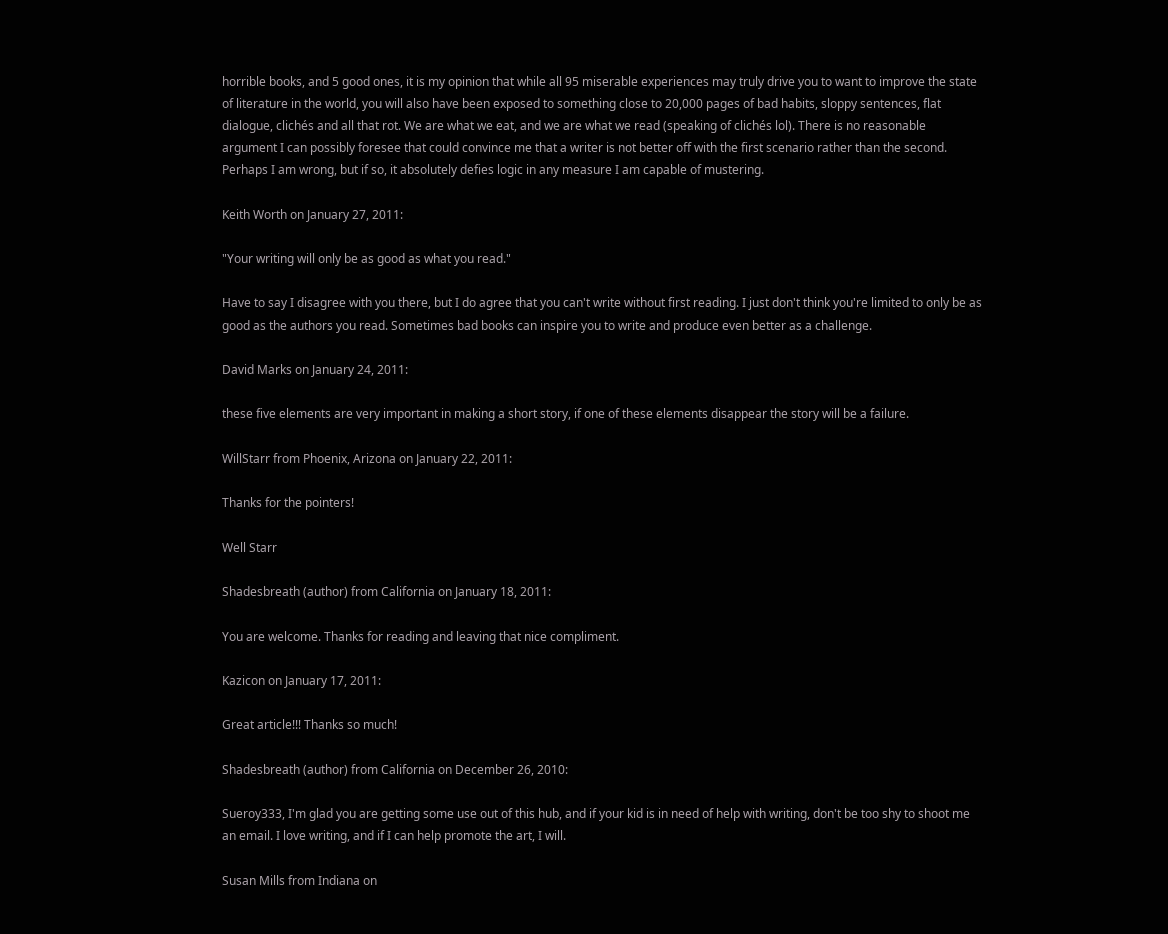horrible books, and 5 good ones, it is my opinion that while all 95 miserable experiences may truly drive you to want to improve the state of literature in the world, you will also have been exposed to something close to 20,000 pages of bad habits, sloppy sentences, flat dialogue, clichés and all that rot. We are what we eat, and we are what we read (speaking of clichés lol). There is no reasonable argument I can possibly foresee that could convince me that a writer is not better off with the first scenario rather than the second. Perhaps I am wrong, but if so, it absolutely defies logic in any measure I am capable of mustering.

Keith Worth on January 27, 2011:

"Your writing will only be as good as what you read."

Have to say I disagree with you there, but I do agree that you can't write without first reading. I just don't think you're limited to only be as good as the authors you read. Sometimes bad books can inspire you to write and produce even better as a challenge.

David Marks on January 24, 2011:

these five elements are very important in making a short story, if one of these elements disappear the story will be a failure.

WillStarr from Phoenix, Arizona on January 22, 2011:

Thanks for the pointers!

Well Starr

Shadesbreath (author) from California on January 18, 2011:

You are welcome. Thanks for reading and leaving that nice compliment.

Kazicon on January 17, 2011:

Great article!!! Thanks so much!

Shadesbreath (author) from California on December 26, 2010:

Sueroy333, I'm glad you are getting some use out of this hub, and if your kid is in need of help with writing, don't be too shy to shoot me an email. I love writing, and if I can help promote the art, I will.

Susan Mills from Indiana on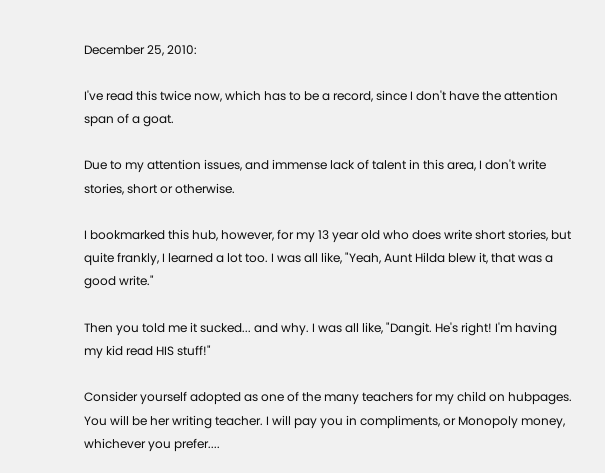December 25, 2010:

I've read this twice now, which has to be a record, since I don't have the attention span of a goat.

Due to my attention issues, and immense lack of talent in this area, I don't write stories, short or otherwise.

I bookmarked this hub, however, for my 13 year old who does write short stories, but quite frankly, I learned a lot too. I was all like, "Yeah, Aunt Hilda blew it, that was a good write."

Then you told me it sucked... and why. I was all like, "Dangit. He's right! I'm having my kid read HIS stuff!"

Consider yourself adopted as one of the many teachers for my child on hubpages. You will be her writing teacher. I will pay you in compliments, or Monopoly money, whichever you prefer....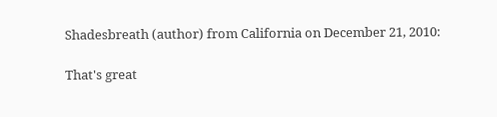Shadesbreath (author) from California on December 21, 2010:

That's great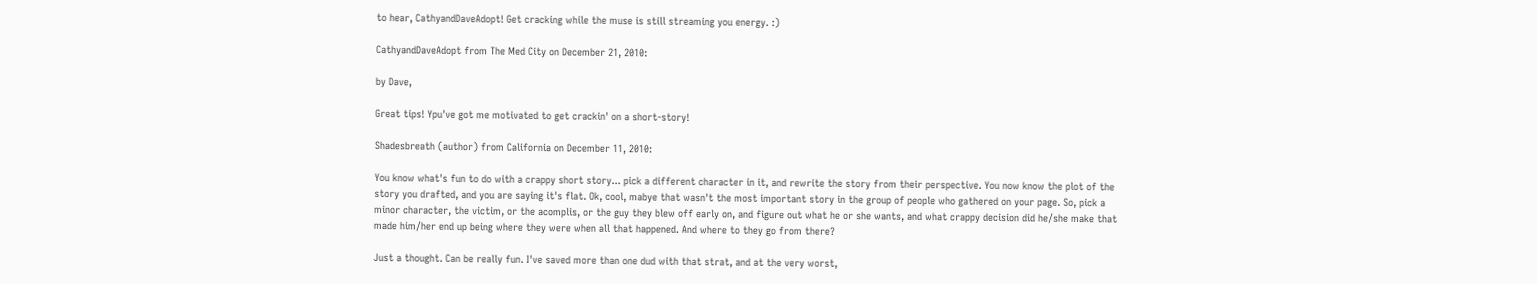to hear, CathyandDaveAdopt! Get cracking while the muse is still streaming you energy. :)

CathyandDaveAdopt from The Med City on December 21, 2010:

by Dave,

Great tips! Ypu've got me motivated to get crackin' on a short-story!

Shadesbreath (author) from California on December 11, 2010:

You know what's fun to do with a crappy short story... pick a different character in it, and rewrite the story from their perspective. You now know the plot of the story you drafted, and you are saying it's flat. Ok, cool, mabye that wasn't the most important story in the group of people who gathered on your page. So, pick a minor character, the victim, or the acomplis, or the guy they blew off early on, and figure out what he or she wants, and what crappy decision did he/she make that made him/her end up being where they were when all that happened. And where to they go from there?

Just a thought. Can be really fun. I've saved more than one dud with that strat, and at the very worst,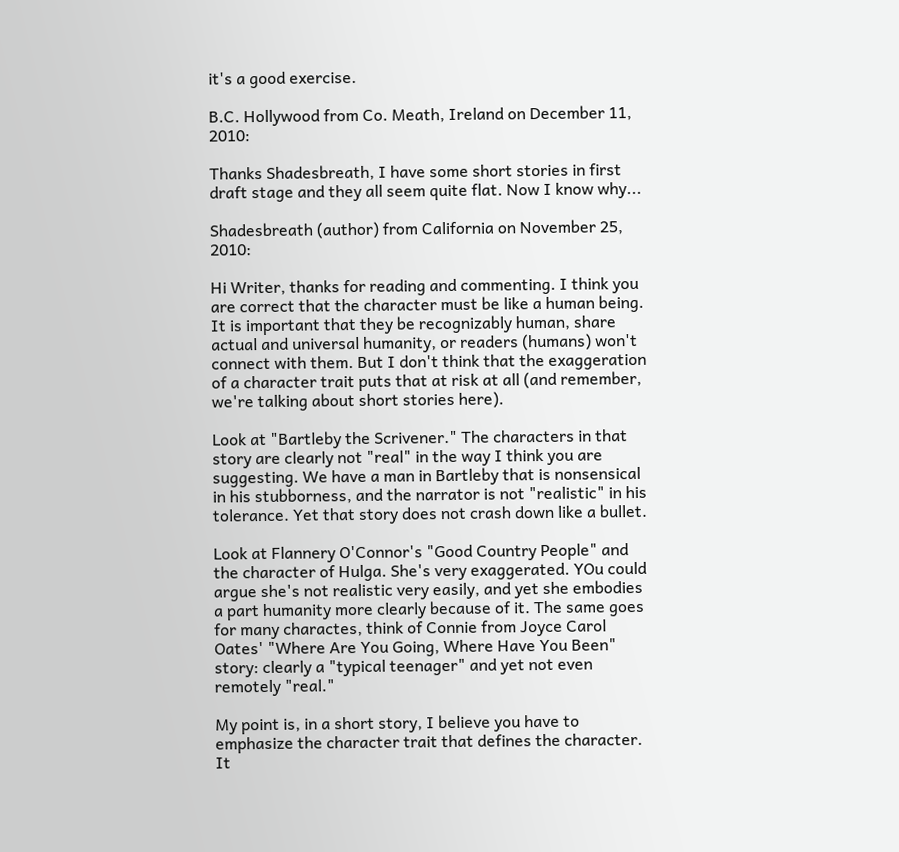it's a good exercise.

B.C. Hollywood from Co. Meath, Ireland on December 11, 2010:

Thanks Shadesbreath, I have some short stories in first draft stage and they all seem quite flat. Now I know why...

Shadesbreath (author) from California on November 25, 2010:

Hi Writer, thanks for reading and commenting. I think you are correct that the character must be like a human being. It is important that they be recognizably human, share actual and universal humanity, or readers (humans) won't connect with them. But I don't think that the exaggeration of a character trait puts that at risk at all (and remember, we're talking about short stories here).

Look at "Bartleby the Scrivener." The characters in that story are clearly not "real" in the way I think you are suggesting. We have a man in Bartleby that is nonsensical in his stubborness, and the narrator is not "realistic" in his tolerance. Yet that story does not crash down like a bullet.

Look at Flannery O'Connor's "Good Country People" and the character of Hulga. She's very exaggerated. YOu could argue she's not realistic very easily, and yet she embodies a part humanity more clearly because of it. The same goes for many charactes, think of Connie from Joyce Carol Oates' "Where Are You Going, Where Have You Been" story: clearly a "typical teenager" and yet not even remotely "real."

My point is, in a short story, I believe you have to emphasize the character trait that defines the character. It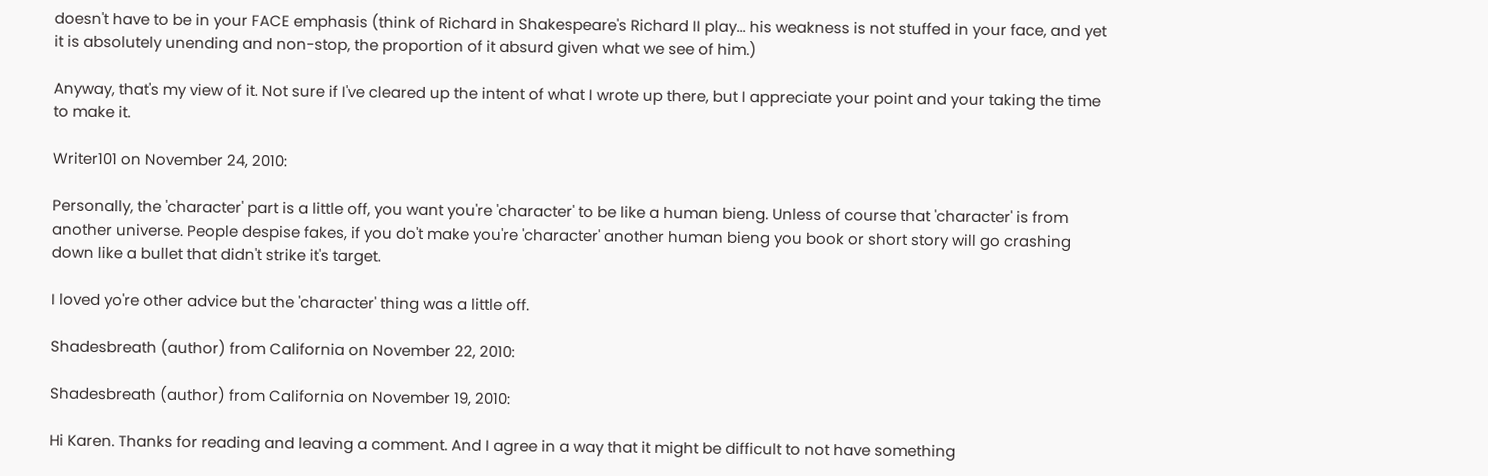doesn't have to be in your FACE emphasis (think of Richard in Shakespeare's Richard II play... his weakness is not stuffed in your face, and yet it is absolutely unending and non-stop, the proportion of it absurd given what we see of him.)

Anyway, that's my view of it. Not sure if I've cleared up the intent of what I wrote up there, but I appreciate your point and your taking the time to make it.

Writer101 on November 24, 2010:

Personally, the 'character' part is a little off, you want you're 'character' to be like a human bieng. Unless of course that 'character' is from another universe. People despise fakes, if you do't make you're 'character' another human bieng you book or short story will go crashing down like a bullet that didn't strike it's target.

I loved yo're other advice but the 'character' thing was a little off.

Shadesbreath (author) from California on November 22, 2010:

Shadesbreath (author) from California on November 19, 2010:

Hi Karen. Thanks for reading and leaving a comment. And I agree in a way that it might be difficult to not have something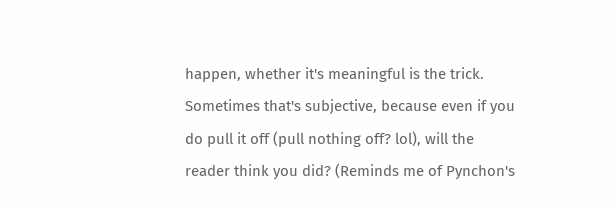happen, whether it's meaningful is the trick. Sometimes that's subjective, because even if you do pull it off (pull nothing off? lol), will the reader think you did? (Reminds me of Pynchon's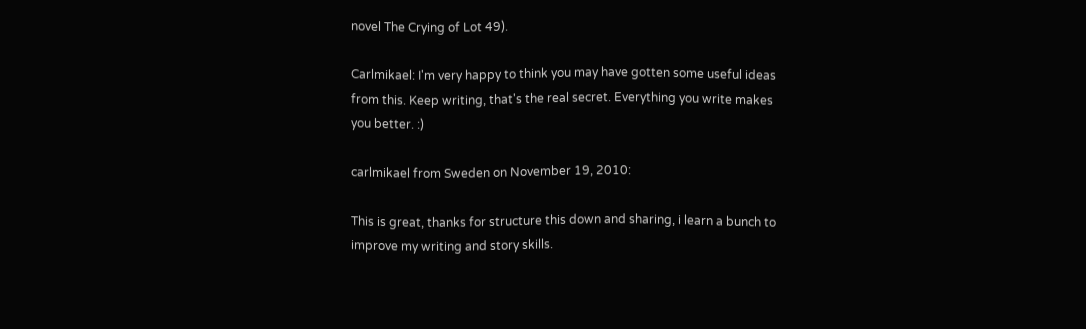novel The Crying of Lot 49).

Carlmikael: I'm very happy to think you may have gotten some useful ideas from this. Keep writing, that's the real secret. Everything you write makes you better. :)

carlmikael from Sweden on November 19, 2010:

This is great, thanks for structure this down and sharing, i learn a bunch to improve my writing and story skills.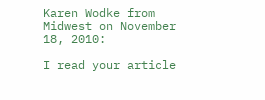Karen Wodke from Midwest on November 18, 2010:

I read your article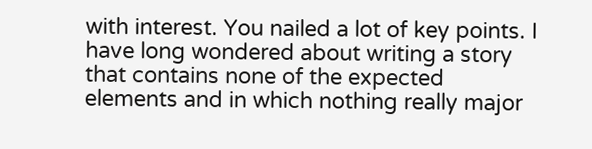with interest. You nailed a lot of key points. I have long wondered about writing a story that contains none of the expected elements and in which nothing really major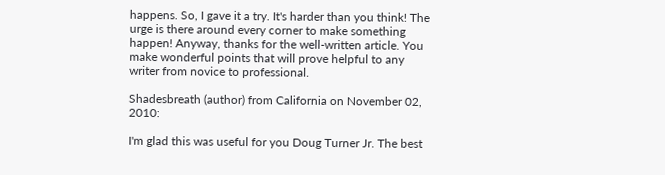happens. So, I gave it a try. It's harder than you think! The urge is there around every corner to make something happen! Anyway, thanks for the well-written article. You make wonderful points that will prove helpful to any writer from novice to professional.

Shadesbreath (author) from California on November 02, 2010:

I'm glad this was useful for you Doug Turner Jr. The best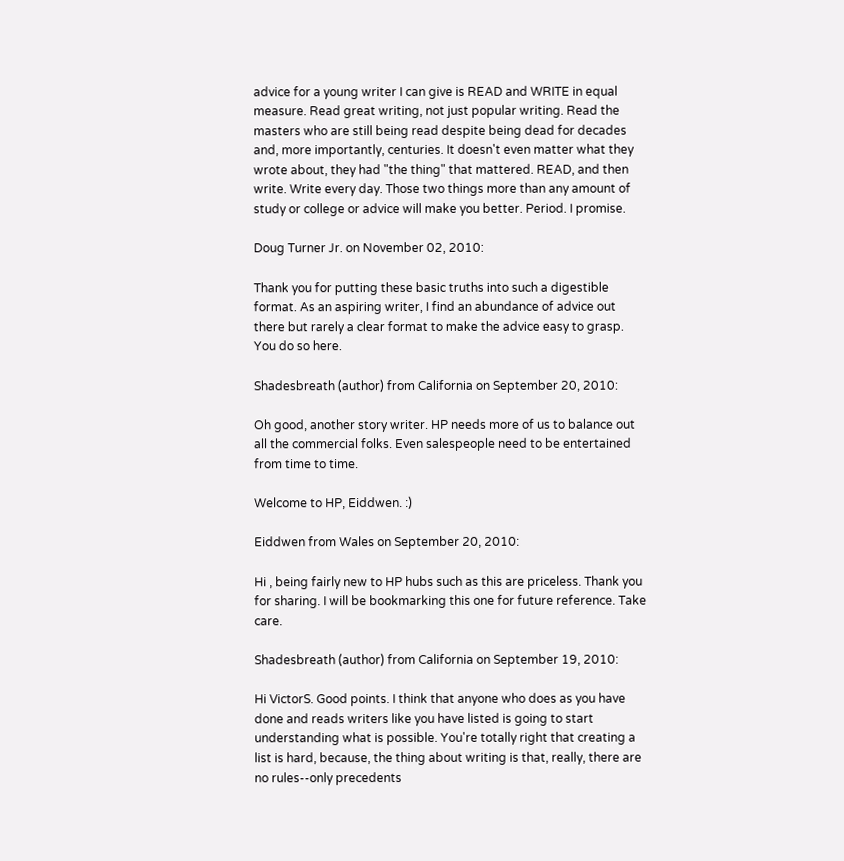advice for a young writer I can give is READ and WRITE in equal measure. Read great writing, not just popular writing. Read the masters who are still being read despite being dead for decades and, more importantly, centuries. It doesn't even matter what they wrote about, they had "the thing" that mattered. READ, and then write. Write every day. Those two things more than any amount of study or college or advice will make you better. Period. I promise.

Doug Turner Jr. on November 02, 2010:

Thank you for putting these basic truths into such a digestible format. As an aspiring writer, I find an abundance of advice out there but rarely a clear format to make the advice easy to grasp. You do so here.

Shadesbreath (author) from California on September 20, 2010:

Oh good, another story writer. HP needs more of us to balance out all the commercial folks. Even salespeople need to be entertained from time to time.

Welcome to HP, Eiddwen. :)

Eiddwen from Wales on September 20, 2010:

Hi , being fairly new to HP hubs such as this are priceless. Thank you for sharing. I will be bookmarking this one for future reference. Take care.

Shadesbreath (author) from California on September 19, 2010:

Hi VictorS. Good points. I think that anyone who does as you have done and reads writers like you have listed is going to start understanding what is possible. You're totally right that creating a list is hard, because, the thing about writing is that, really, there are no rules--only precedents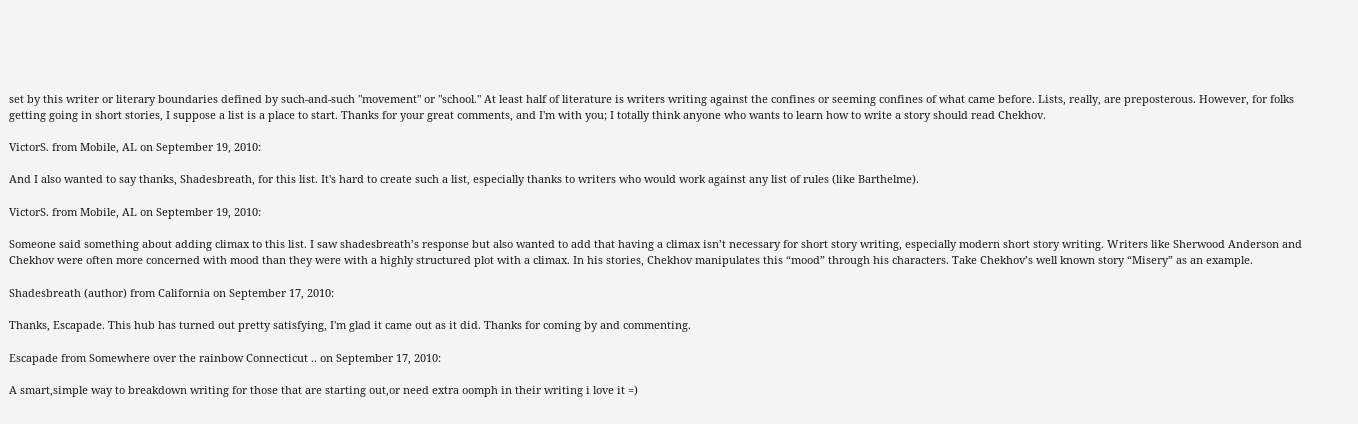set by this writer or literary boundaries defined by such-and-such "movement" or "school." At least half of literature is writers writing against the confines or seeming confines of what came before. Lists, really, are preposterous. However, for folks getting going in short stories, I suppose a list is a place to start. Thanks for your great comments, and I'm with you; I totally think anyone who wants to learn how to write a story should read Chekhov.

VictorS. from Mobile, AL on September 19, 2010:

And I also wanted to say thanks, Shadesbreath, for this list. It's hard to create such a list, especially thanks to writers who would work against any list of rules (like Barthelme).

VictorS. from Mobile, AL on September 19, 2010:

Someone said something about adding climax to this list. I saw shadesbreath’s response but also wanted to add that having a climax isn’t necessary for short story writing, especially modern short story writing. Writers like Sherwood Anderson and Chekhov were often more concerned with mood than they were with a highly structured plot with a climax. In his stories, Chekhov manipulates this “mood” through his characters. Take Chekhov’s well known story “Misery” as an example.

Shadesbreath (author) from California on September 17, 2010:

Thanks, Escapade. This hub has turned out pretty satisfying, I'm glad it came out as it did. Thanks for coming by and commenting.

Escapade from Somewhere over the rainbow Connecticut .. on September 17, 2010:

A smart,simple way to breakdown writing for those that are starting out,or need extra oomph in their writing i love it =)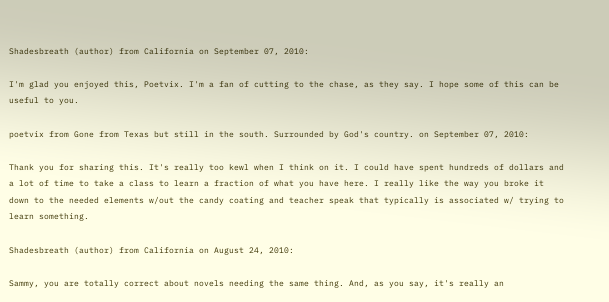Shadesbreath (author) from California on September 07, 2010:

I'm glad you enjoyed this, Poetvix. I'm a fan of cutting to the chase, as they say. I hope some of this can be useful to you.

poetvix from Gone from Texas but still in the south. Surrounded by God's country. on September 07, 2010:

Thank you for sharing this. It's really too kewl when I think on it. I could have spent hundreds of dollars and a lot of time to take a class to learn a fraction of what you have here. I really like the way you broke it down to the needed elements w/out the candy coating and teacher speak that typically is associated w/ trying to learn something.

Shadesbreath (author) from California on August 24, 2010:

Sammy, you are totally correct about novels needing the same thing. And, as you say, it's really an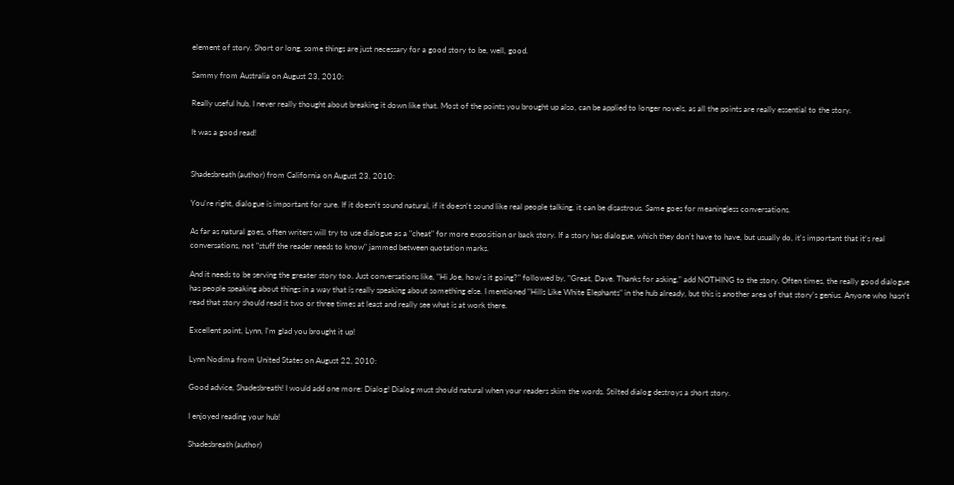element of story. Short or long, some things are just necessary for a good story to be, well, good.

Sammy from Australia on August 23, 2010:

Really useful hub, I never really thought about breaking it down like that. Most of the points you brought up also, can be applied to longer novels, as all the points are really essential to the story.

It was a good read!


Shadesbreath (author) from California on August 23, 2010:

You're right, dialogue is important for sure. If it doesn't sound natural, if it doesn't sound like real people talking, it can be disastrous. Same goes for meaningless conversations.

As far as natural goes, often writers will try to use dialogue as a "cheat" for more exposition or back story. If a story has dialogue, which they don't have to have, but usually do, it's important that it's real conversations, not "stuff the reader needs to know" jammed between quotation marks.

And it needs to be serving the greater story too. Just conversations like, "Hi Joe, how's it going?" followed by, "Great, Dave. Thanks for asking," add NOTHING to the story. Often times, the really good dialogue has people speaking about things in a way that is really speaking about something else. I mentioned "Hills Like White Elephants" in the hub already, but this is another area of that story's genius. Anyone who hasn't read that story should read it two or three times at least and really see what is at work there.

Excellent point, Lynn, I'm glad you brought it up!

Lynn Nodima from United States on August 22, 2010:

Good advice, Shadesbreath! I would add one more: Dialog! Dialog must should natural when your readers skim the words. Stilted dialog destroys a short story.

I enjoyed reading your hub!

Shadesbreath (author)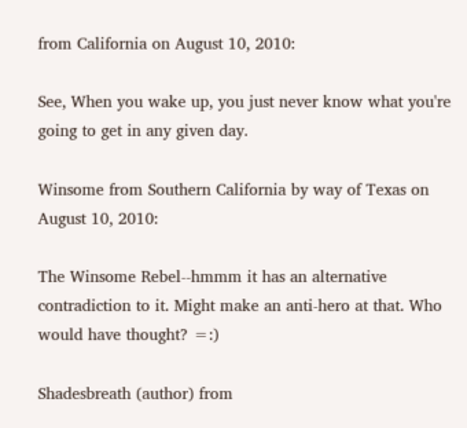from California on August 10, 2010:

See, When you wake up, you just never know what you're going to get in any given day.

Winsome from Southern California by way of Texas on August 10, 2010:

The Winsome Rebel--hmmm it has an alternative contradiction to it. Might make an anti-hero at that. Who would have thought? =:)

Shadesbreath (author) from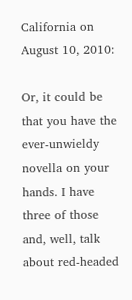California on August 10, 2010:

Or, it could be that you have the ever-unwieldy novella on your hands. I have three of those and, well, talk about red-headed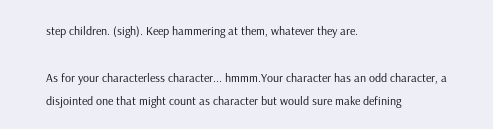step children. (sigh). Keep hammering at them, whatever they are.

As for your characterless character... hmmm.Your character has an odd character, a disjointed one that might count as character but would sure make defining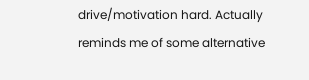drive/motivation hard. Actually reminds me of some alternative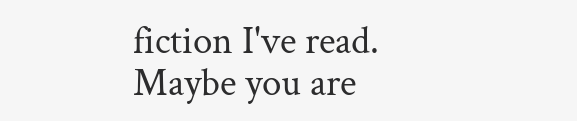fiction I've read. Maybe you are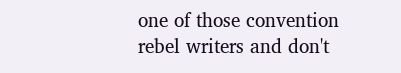one of those convention rebel writers and don't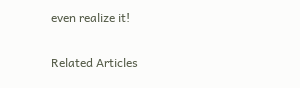even realize it!

Related Articles